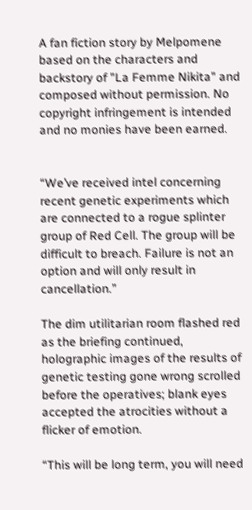A fan fiction story by Melpomene based on the characters and backstory of "La Femme Nikita" and composed without permission. No copyright infringement is intended and no monies have been earned.


“We’ve received intel concerning recent genetic experiments which are connected to a rogue splinter group of Red Cell. The group will be difficult to breach. Failure is not an option and will only result in cancellation.”

The dim utilitarian room flashed red as the briefing continued, holographic images of the results of genetic testing gone wrong scrolled before the operatives; blank eyes accepted the atrocities without a flicker of emotion.

“This will be long term, you will need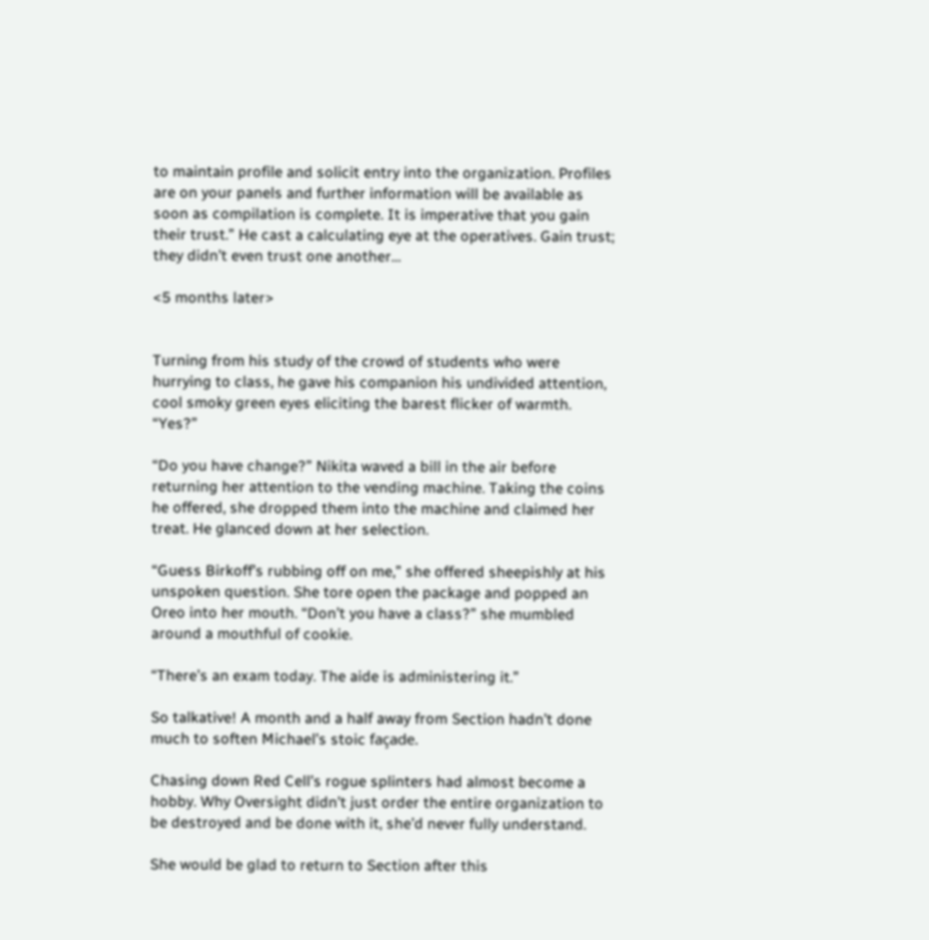to maintain profile and solicit entry into the organization. Profiles are on your panels and further information will be available as soon as compilation is complete. It is imperative that you gain their trust.” He cast a calculating eye at the operatives. Gain trust; they didn’t even trust one another…

<5 months later>


Turning from his study of the crowd of students who were hurrying to class, he gave his companion his undivided attention, cool smoky green eyes eliciting the barest flicker of warmth. “Yes?”

“Do you have change?” Nikita waved a bill in the air before returning her attention to the vending machine. Taking the coins he offered, she dropped them into the machine and claimed her treat. He glanced down at her selection.

“Guess Birkoff’s rubbing off on me,” she offered sheepishly at his unspoken question. She tore open the package and popped an Oreo into her mouth. “Don’t you have a class?” she mumbled around a mouthful of cookie.

“There’s an exam today. The aide is administering it.”

So talkative! A month and a half away from Section hadn’t done much to soften Michael’s stoic façade.

Chasing down Red Cell’s rogue splinters had almost become a hobby. Why Oversight didn’t just order the entire organization to be destroyed and be done with it, she’d never fully understand.

She would be glad to return to Section after this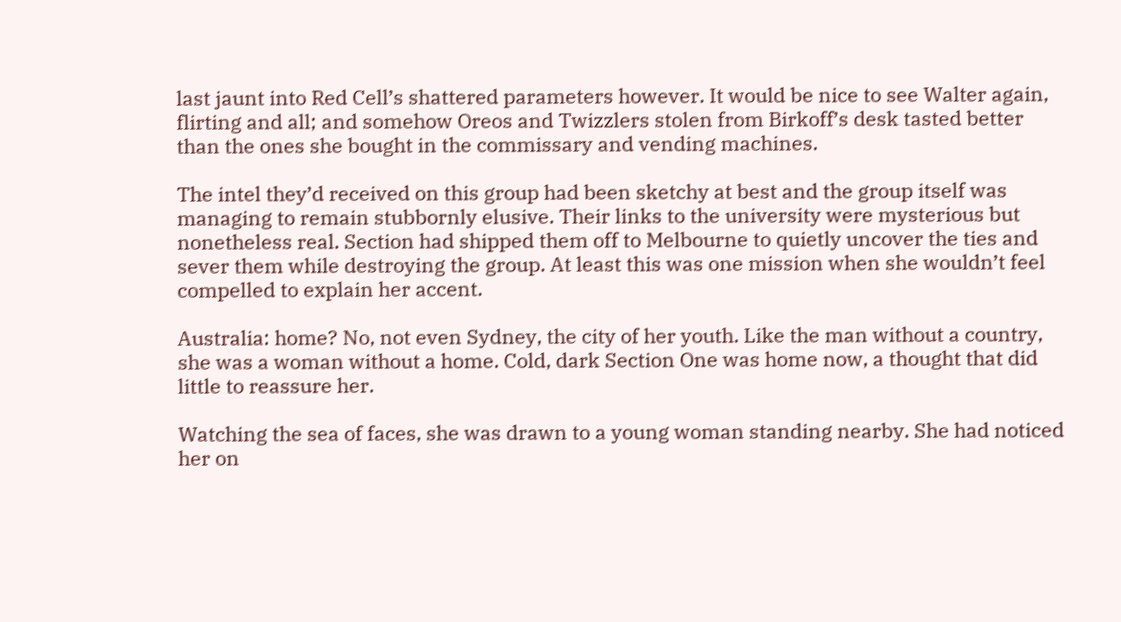last jaunt into Red Cell’s shattered parameters however. It would be nice to see Walter again, flirting and all; and somehow Oreos and Twizzlers stolen from Birkoff’s desk tasted better than the ones she bought in the commissary and vending machines.

The intel they’d received on this group had been sketchy at best and the group itself was managing to remain stubbornly elusive. Their links to the university were mysterious but nonetheless real. Section had shipped them off to Melbourne to quietly uncover the ties and sever them while destroying the group. At least this was one mission when she wouldn’t feel compelled to explain her accent.

Australia: home? No, not even Sydney, the city of her youth. Like the man without a country, she was a woman without a home. Cold, dark Section One was home now, a thought that did little to reassure her.

Watching the sea of faces, she was drawn to a young woman standing nearby. She had noticed her on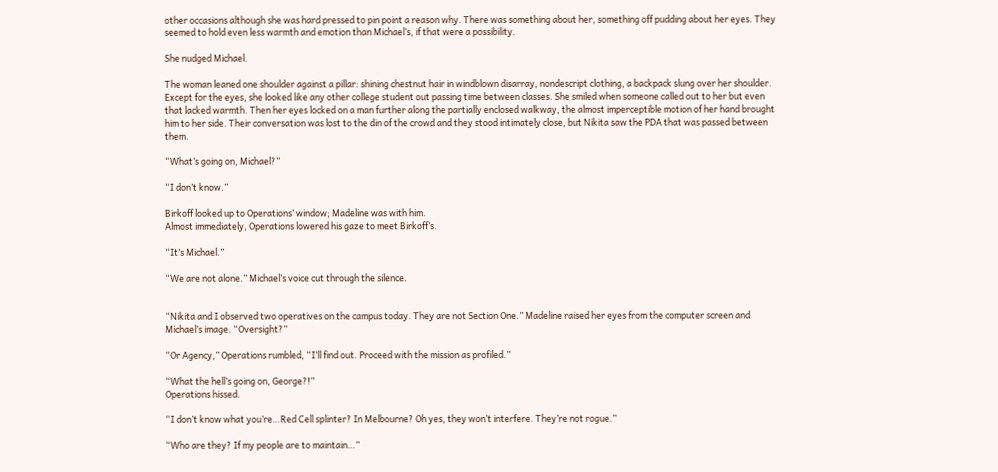other occasions although she was hard pressed to pin point a reason why. There was something about her, something off pudding about her eyes. They seemed to hold even less warmth and emotion than Michael’s, if that were a possibility.

She nudged Michael.

The woman leaned one shoulder against a pillar: shining chestnut hair in windblown disarray, nondescript clothing, a backpack slung over her shoulder. Except for the eyes, she looked like any other college student out passing time between classes. She smiled when someone called out to her but even that lacked warmth. Then her eyes locked on a man further along the partially enclosed walkway, the almost imperceptible motion of her hand brought him to her side. Their conversation was lost to the din of the crowd and they stood intimately close, but Nikita saw the PDA that was passed between them.

“What’s going on, Michael?”

“I don’t know.”

Birkoff looked up to Operations’ window; Madeline was with him.
Almost immediately, Operations lowered his gaze to meet Birkoff’s.

“It’s Michael.”

“We are not alone.” Michael’s voice cut through the silence.


“Nikita and I observed two operatives on the campus today. They are not Section One.” Madeline raised her eyes from the computer screen and Michael’s image. “Oversight?”

“Or Agency,” Operations rumbled, “I’ll find out. Proceed with the mission as profiled.”

“What the hell’s going on, George?!”
Operations hissed.

“I don’t know what you’re…Red Cell splinter? In Melbourne? Oh yes, they won’t interfere. They’re not rogue.”

“Who are they? If my people are to maintain…”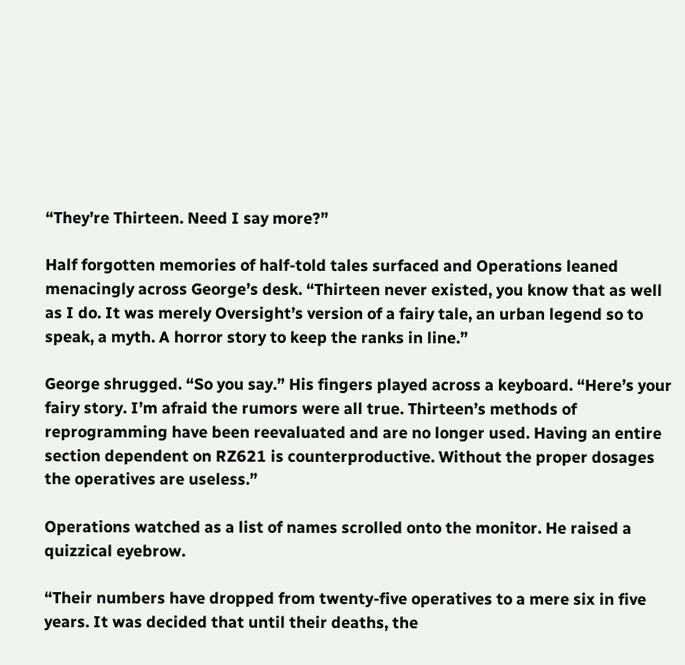“They’re Thirteen. Need I say more?”

Half forgotten memories of half-told tales surfaced and Operations leaned menacingly across George’s desk. “Thirteen never existed, you know that as well as I do. It was merely Oversight’s version of a fairy tale, an urban legend so to speak, a myth. A horror story to keep the ranks in line.”

George shrugged. “So you say.” His fingers played across a keyboard. “Here’s your fairy story. I’m afraid the rumors were all true. Thirteen’s methods of reprogramming have been reevaluated and are no longer used. Having an entire section dependent on RZ621 is counterproductive. Without the proper dosages the operatives are useless.”

Operations watched as a list of names scrolled onto the monitor. He raised a quizzical eyebrow.

“Their numbers have dropped from twenty-five operatives to a mere six in five years. It was decided that until their deaths, the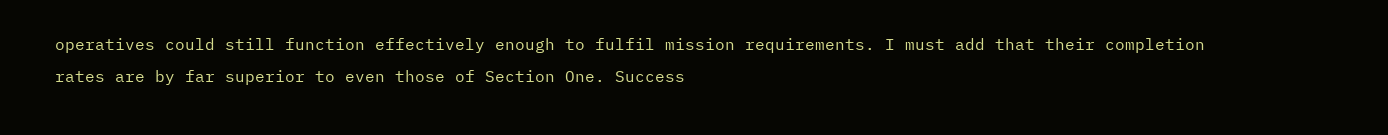operatives could still function effectively enough to fulfil mission requirements. I must add that their completion rates are by far superior to even those of Section One. Success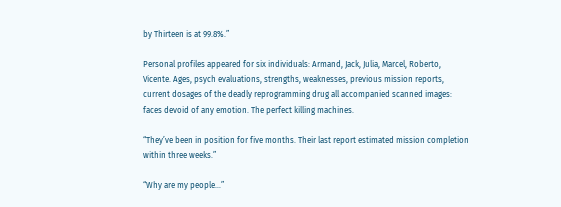by Thirteen is at 99.8%.”

Personal profiles appeared for six individuals: Armand, Jack, Julia, Marcel, Roberto, Vicente. Ages, psych evaluations, strengths, weaknesses, previous mission reports, current dosages of the deadly reprogramming drug all accompanied scanned images: faces devoid of any emotion. The perfect killing machines.

“They’ve been in position for five months. Their last report estimated mission completion within three weeks.”

“Why are my people…”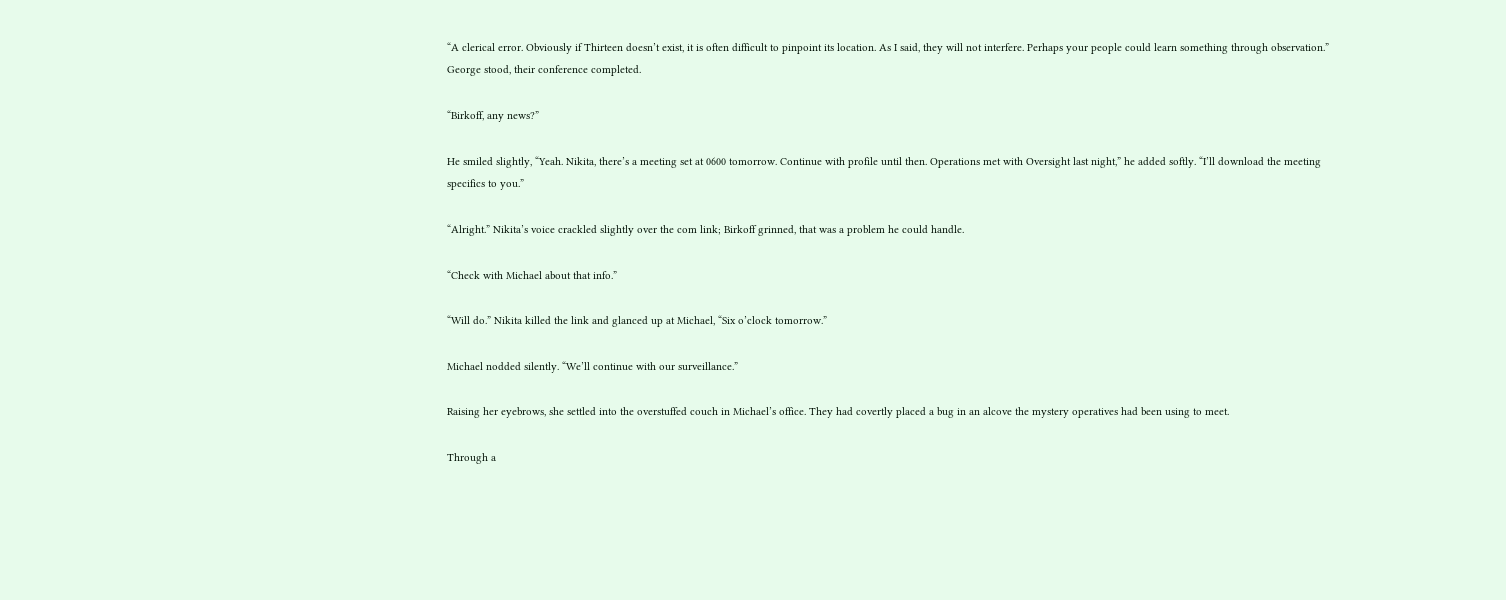“A clerical error. Obviously if Thirteen doesn’t exist, it is often difficult to pinpoint its location. As I said, they will not interfere. Perhaps your people could learn something through observation.” George stood, their conference completed.

“Birkoff, any news?”

He smiled slightly, “Yeah. Nikita, there’s a meeting set at 0600 tomorrow. Continue with profile until then. Operations met with Oversight last night,” he added softly. “I’ll download the meeting specifics to you.”

“Alright.” Nikita’s voice crackled slightly over the com link; Birkoff grinned, that was a problem he could handle.

“Check with Michael about that info.”

“Will do.” Nikita killed the link and glanced up at Michael, “Six o’clock tomorrow.”

Michael nodded silently. “We’ll continue with our surveillance.”

Raising her eyebrows, she settled into the overstuffed couch in Michael’s office. They had covertly placed a bug in an alcove the mystery operatives had been using to meet.

Through a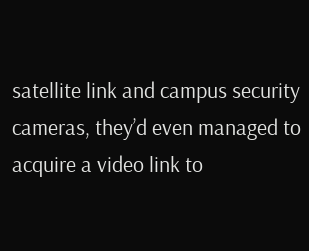satellite link and campus security cameras, they’d even managed to acquire a video link to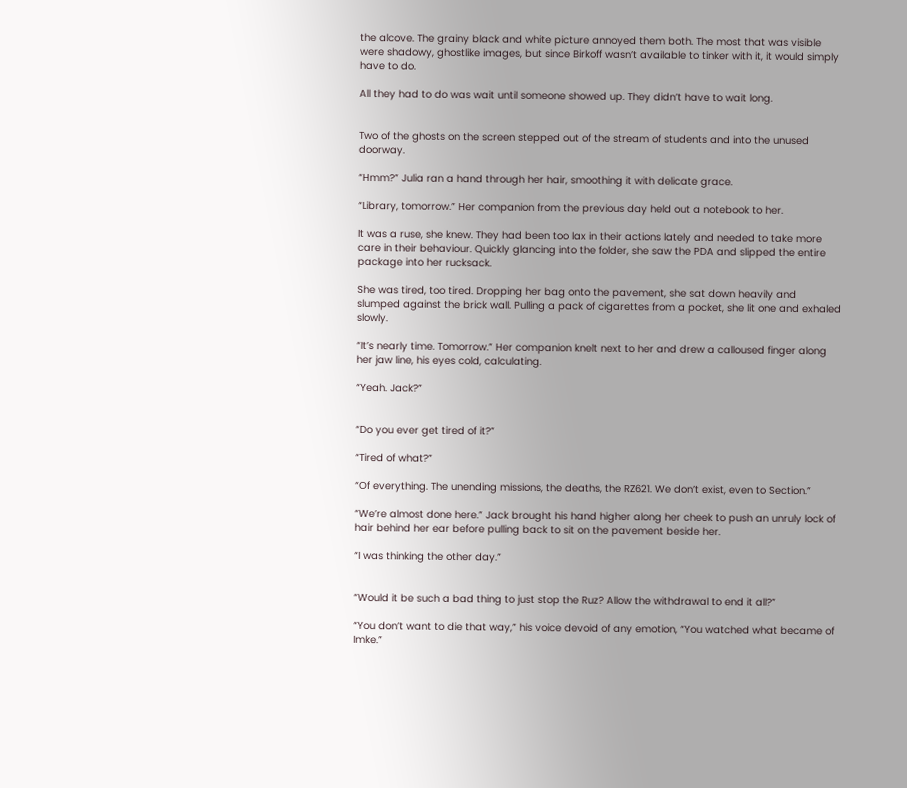the alcove. The grainy black and white picture annoyed them both. The most that was visible were shadowy, ghostlike images, but since Birkoff wasn’t available to tinker with it, it would simply have to do.

All they had to do was wait until someone showed up. They didn’t have to wait long.


Two of the ghosts on the screen stepped out of the stream of students and into the unused doorway.

“Hmm?” Julia ran a hand through her hair, smoothing it with delicate grace.

“Library, tomorrow.” Her companion from the previous day held out a notebook to her.

It was a ruse, she knew. They had been too lax in their actions lately and needed to take more care in their behaviour. Quickly glancing into the folder, she saw the PDA and slipped the entire package into her rucksack.

She was tired, too tired. Dropping her bag onto the pavement, she sat down heavily and slumped against the brick wall. Pulling a pack of cigarettes from a pocket, she lit one and exhaled slowly.

“It’s nearly time. Tomorrow.” Her companion knelt next to her and drew a calloused finger along her jaw line, his eyes cold, calculating.

“Yeah. Jack?”


“Do you ever get tired of it?”

“Tired of what?”

“Of everything. The unending missions, the deaths, the RZ621. We don’t exist, even to Section.”

“We’re almost done here.” Jack brought his hand higher along her cheek to push an unruly lock of hair behind her ear before pulling back to sit on the pavement beside her.

“I was thinking the other day.”


“Would it be such a bad thing to just stop the Ruz? Allow the withdrawal to end it all?”

“You don’t want to die that way,” his voice devoid of any emotion, “You watched what became of Imke.”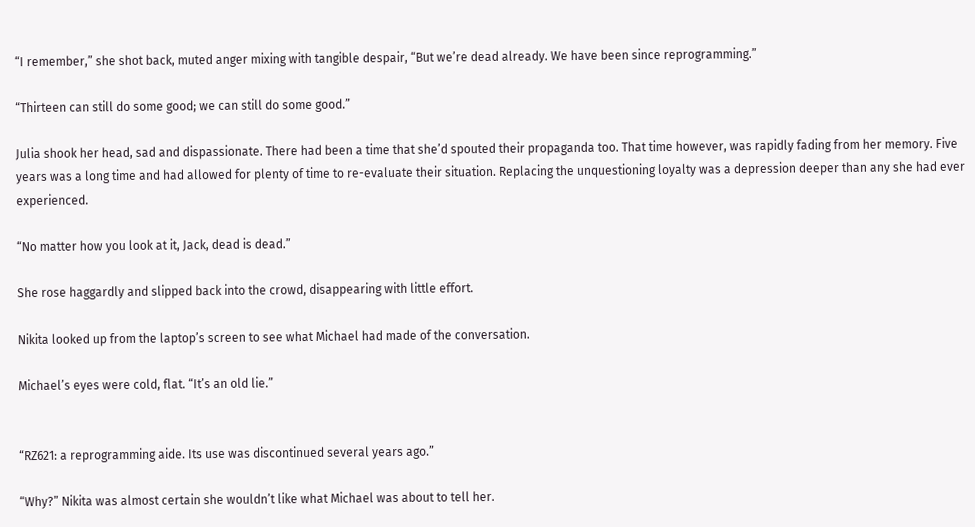“I remember,” she shot back, muted anger mixing with tangible despair, “But we’re dead already. We have been since reprogramming.”

“Thirteen can still do some good; we can still do some good.”

Julia shook her head, sad and dispassionate. There had been a time that she’d spouted their propaganda too. That time however, was rapidly fading from her memory. Five years was a long time and had allowed for plenty of time to re-evaluate their situation. Replacing the unquestioning loyalty was a depression deeper than any she had ever experienced.

“No matter how you look at it, Jack, dead is dead.”

She rose haggardly and slipped back into the crowd, disappearing with little effort.

Nikita looked up from the laptop’s screen to see what Michael had made of the conversation.

Michael’s eyes were cold, flat. “It’s an old lie.”


“RZ621: a reprogramming aide. Its use was discontinued several years ago.”

“Why?” Nikita was almost certain she wouldn’t like what Michael was about to tell her.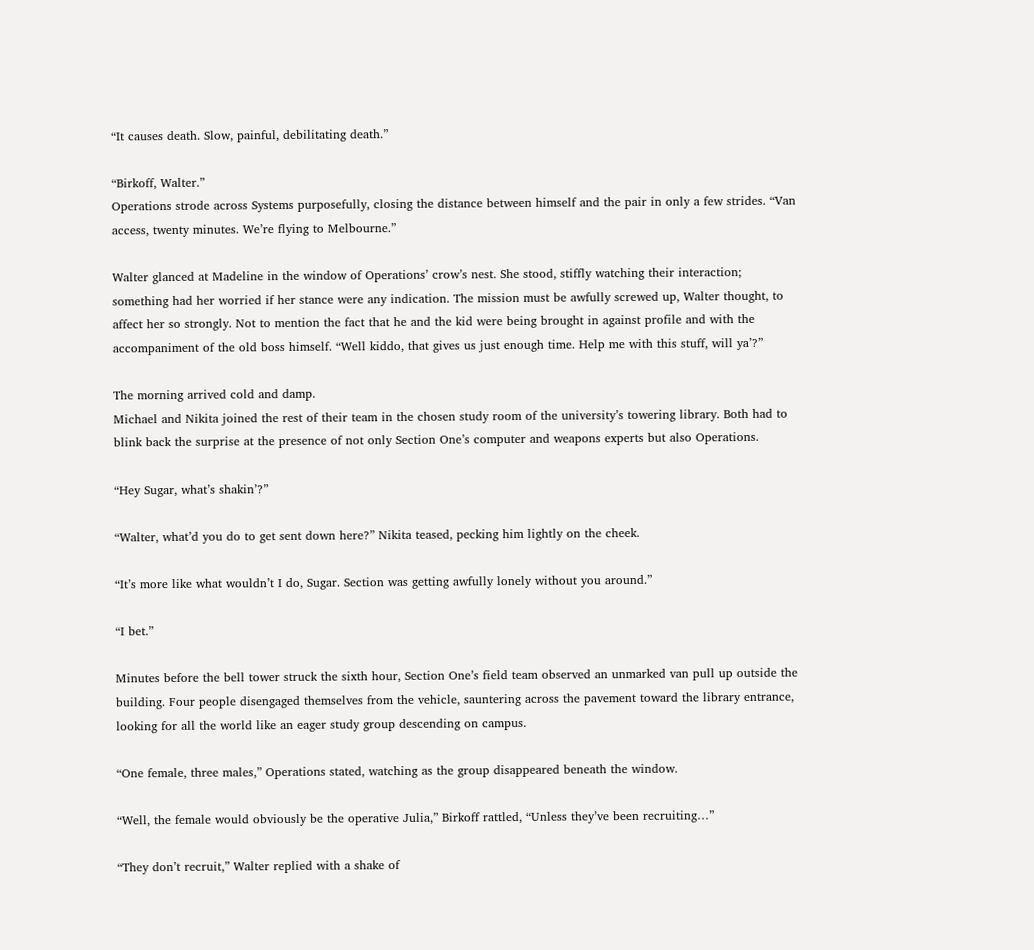“It causes death. Slow, painful, debilitating death.”

“Birkoff, Walter.”
Operations strode across Systems purposefully, closing the distance between himself and the pair in only a few strides. “Van access, twenty minutes. We’re flying to Melbourne.”

Walter glanced at Madeline in the window of Operations’ crow’s nest. She stood, stiffly watching their interaction; something had her worried if her stance were any indication. The mission must be awfully screwed up, Walter thought, to affect her so strongly. Not to mention the fact that he and the kid were being brought in against profile and with the accompaniment of the old boss himself. “Well kiddo, that gives us just enough time. Help me with this stuff, will ya’?”

The morning arrived cold and damp.
Michael and Nikita joined the rest of their team in the chosen study room of the university’s towering library. Both had to blink back the surprise at the presence of not only Section One’s computer and weapons experts but also Operations.

“Hey Sugar, what’s shakin’?”

“Walter, what’d you do to get sent down here?” Nikita teased, pecking him lightly on the cheek.

“It’s more like what wouldn’t I do, Sugar. Section was getting awfully lonely without you around.”

“I bet.”

Minutes before the bell tower struck the sixth hour, Section One’s field team observed an unmarked van pull up outside the building. Four people disengaged themselves from the vehicle, sauntering across the pavement toward the library entrance, looking for all the world like an eager study group descending on campus.

“One female, three males,” Operations stated, watching as the group disappeared beneath the window.

“Well, the female would obviously be the operative Julia,” Birkoff rattled, “Unless they’ve been recruiting…”

“They don’t recruit,” Walter replied with a shake of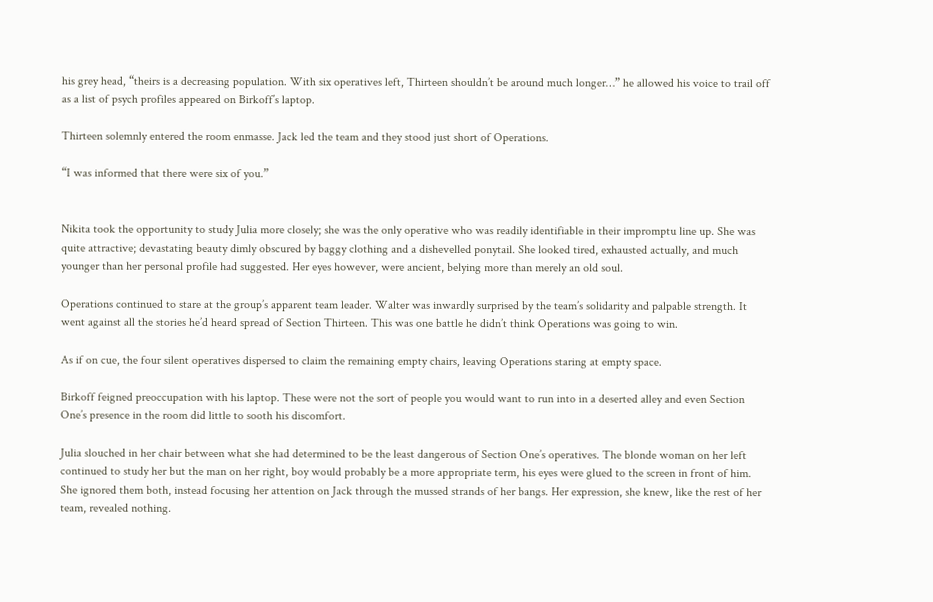his grey head, “theirs is a decreasing population. With six operatives left, Thirteen shouldn’t be around much longer…” he allowed his voice to trail off as a list of psych profiles appeared on Birkoff’s laptop.

Thirteen solemnly entered the room enmasse. Jack led the team and they stood just short of Operations.

“I was informed that there were six of you.”


Nikita took the opportunity to study Julia more closely; she was the only operative who was readily identifiable in their impromptu line up. She was quite attractive; devastating beauty dimly obscured by baggy clothing and a dishevelled ponytail. She looked tired, exhausted actually, and much younger than her personal profile had suggested. Her eyes however, were ancient, belying more than merely an old soul.

Operations continued to stare at the group’s apparent team leader. Walter was inwardly surprised by the team’s solidarity and palpable strength. It went against all the stories he’d heard spread of Section Thirteen. This was one battle he didn’t think Operations was going to win.

As if on cue, the four silent operatives dispersed to claim the remaining empty chairs, leaving Operations staring at empty space.

Birkoff feigned preoccupation with his laptop. These were not the sort of people you would want to run into in a deserted alley and even Section One’s presence in the room did little to sooth his discomfort.

Julia slouched in her chair between what she had determined to be the least dangerous of Section One’s operatives. The blonde woman on her left continued to study her but the man on her right, boy would probably be a more appropriate term, his eyes were glued to the screen in front of him. She ignored them both, instead focusing her attention on Jack through the mussed strands of her bangs. Her expression, she knew, like the rest of her team, revealed nothing.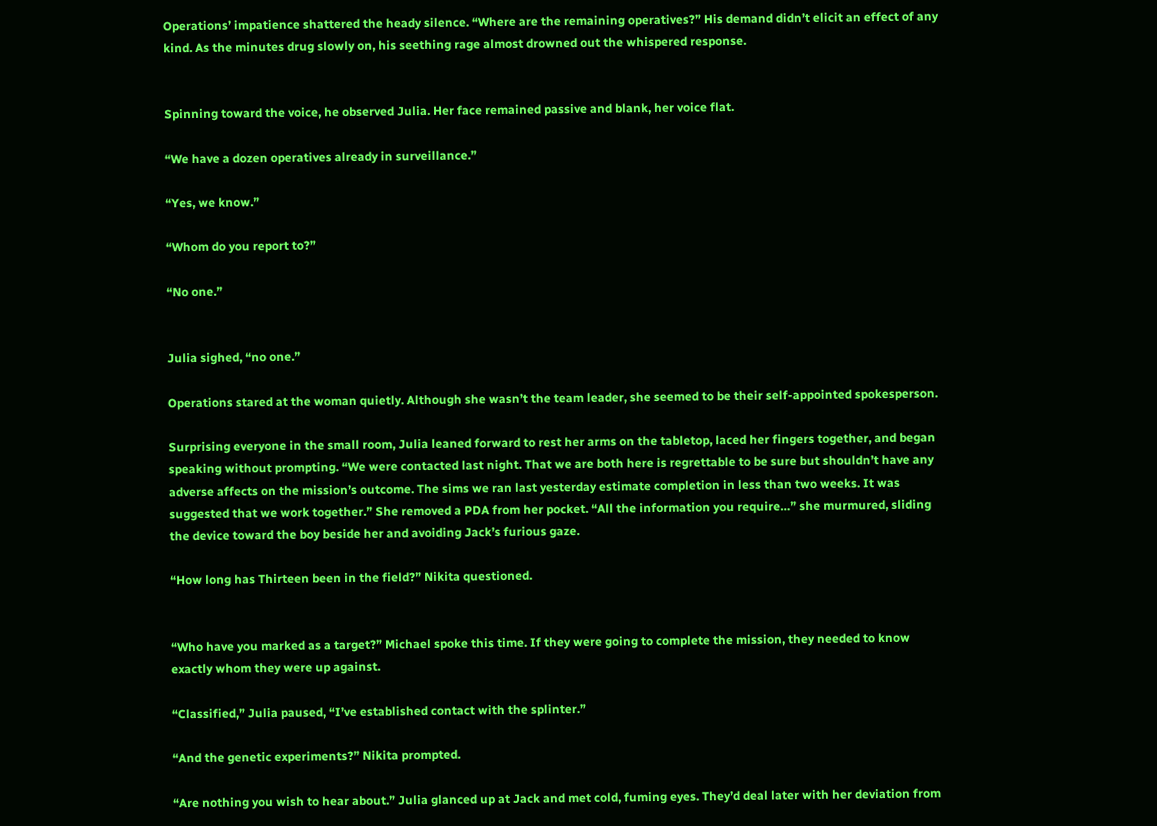Operations’ impatience shattered the heady silence. “Where are the remaining operatives?” His demand didn’t elicit an effect of any kind. As the minutes drug slowly on, his seething rage almost drowned out the whispered response.


Spinning toward the voice, he observed Julia. Her face remained passive and blank, her voice flat.

“We have a dozen operatives already in surveillance.”

“Yes, we know.”

“Whom do you report to?”

“No one.”


Julia sighed, “no one.”

Operations stared at the woman quietly. Although she wasn’t the team leader, she seemed to be their self-appointed spokesperson.

Surprising everyone in the small room, Julia leaned forward to rest her arms on the tabletop, laced her fingers together, and began speaking without prompting. “We were contacted last night. That we are both here is regrettable to be sure but shouldn’t have any adverse affects on the mission’s outcome. The sims we ran last yesterday estimate completion in less than two weeks. It was suggested that we work together.” She removed a PDA from her pocket. “All the information you require…” she murmured, sliding the device toward the boy beside her and avoiding Jack’s furious gaze.

“How long has Thirteen been in the field?” Nikita questioned.


“Who have you marked as a target?” Michael spoke this time. If they were going to complete the mission, they needed to know exactly whom they were up against.

“Classified,” Julia paused, “I’ve established contact with the splinter.”

“And the genetic experiments?” Nikita prompted.

“Are nothing you wish to hear about.” Julia glanced up at Jack and met cold, fuming eyes. They’d deal later with her deviation from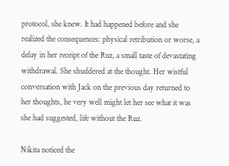protocol, she knew. It had happened before and she realized the consequences: physical retribution or worse, a delay in her receipt of the Ruz, a small taste of devastating withdrawal. She shuddered at the thought. Her wistful conversation with Jack on the previous day returned to her thoughts, he very well might let her see what it was she had suggested, life without the Ruz.

Nikita noticed the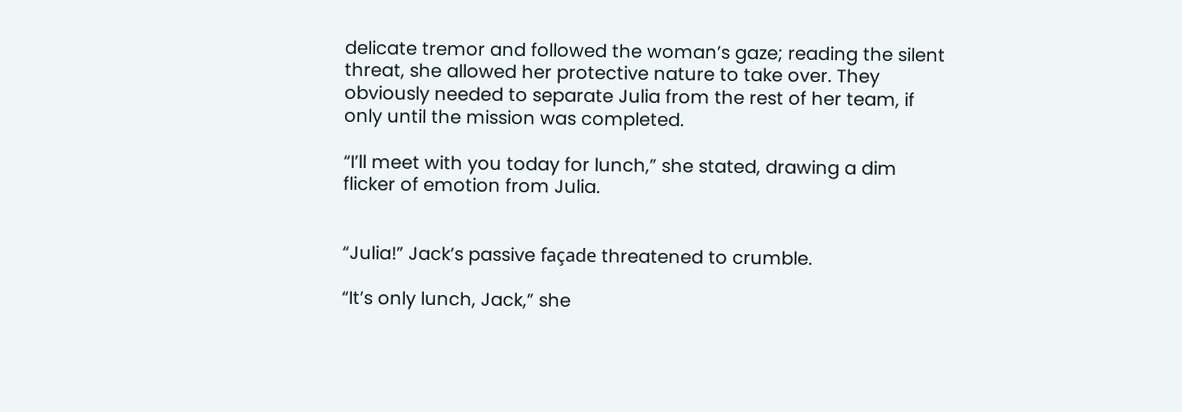delicate tremor and followed the woman’s gaze; reading the silent threat, she allowed her protective nature to take over. They obviously needed to separate Julia from the rest of her team, if only until the mission was completed.

“I’ll meet with you today for lunch,” she stated, drawing a dim flicker of emotion from Julia.


“Julia!” Jack’s passive façade threatened to crumble.

“It’s only lunch, Jack,” she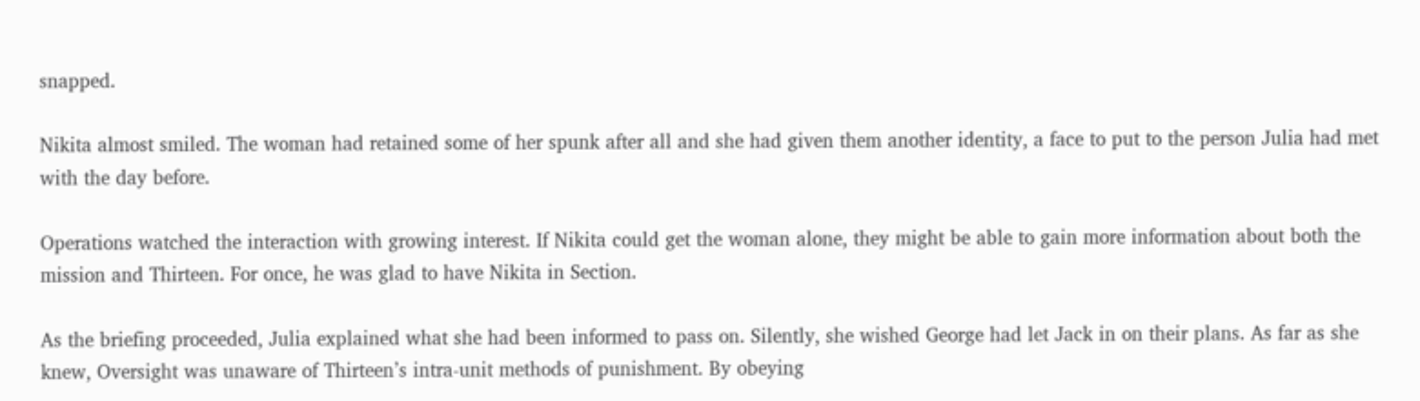snapped.

Nikita almost smiled. The woman had retained some of her spunk after all and she had given them another identity, a face to put to the person Julia had met with the day before.

Operations watched the interaction with growing interest. If Nikita could get the woman alone, they might be able to gain more information about both the mission and Thirteen. For once, he was glad to have Nikita in Section.

As the briefing proceeded, Julia explained what she had been informed to pass on. Silently, she wished George had let Jack in on their plans. As far as she knew, Oversight was unaware of Thirteen’s intra-unit methods of punishment. By obeying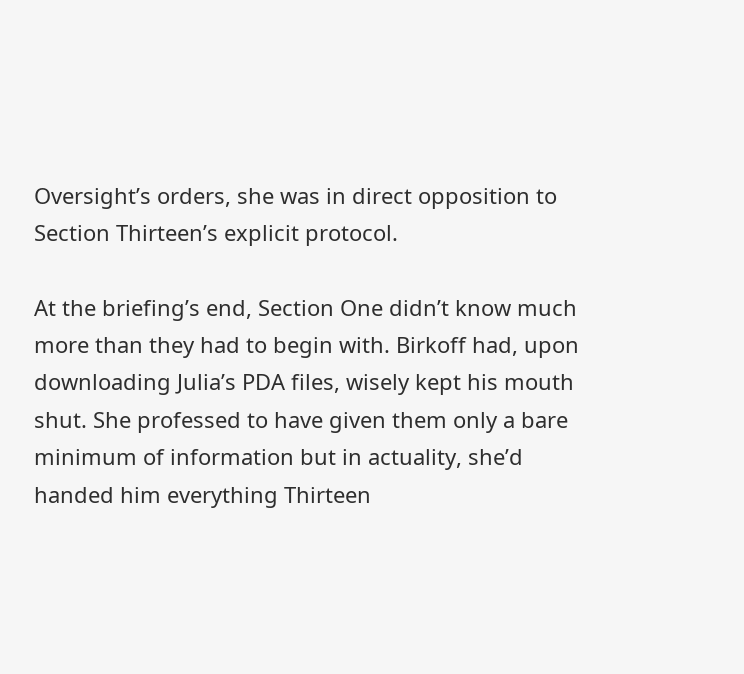Oversight’s orders, she was in direct opposition to Section Thirteen’s explicit protocol.

At the briefing’s end, Section One didn’t know much more than they had to begin with. Birkoff had, upon downloading Julia’s PDA files, wisely kept his mouth shut. She professed to have given them only a bare minimum of information but in actuality, she’d handed him everything Thirteen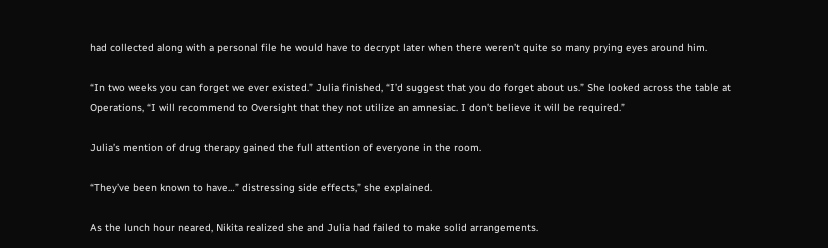had collected along with a personal file he would have to decrypt later when there weren’t quite so many prying eyes around him.

“In two weeks you can forget we ever existed.” Julia finished, “I’d suggest that you do forget about us.” She looked across the table at Operations, “I will recommend to Oversight that they not utilize an amnesiac. I don’t believe it will be required.”

Julia’s mention of drug therapy gained the full attention of everyone in the room.

“They’ve been known to have…” distressing side effects,” she explained.

As the lunch hour neared, Nikita realized she and Julia had failed to make solid arrangements.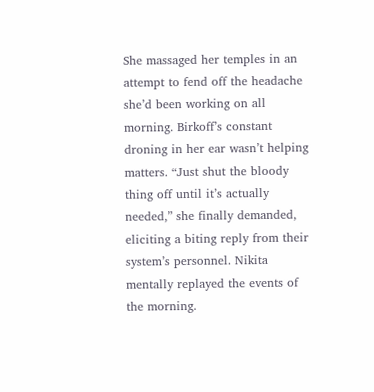She massaged her temples in an attempt to fend off the headache she’d been working on all morning. Birkoff’s constant droning in her ear wasn’t helping matters. “Just shut the bloody thing off until it’s actually needed,” she finally demanded, eliciting a biting reply from their system’s personnel. Nikita mentally replayed the events of the morning.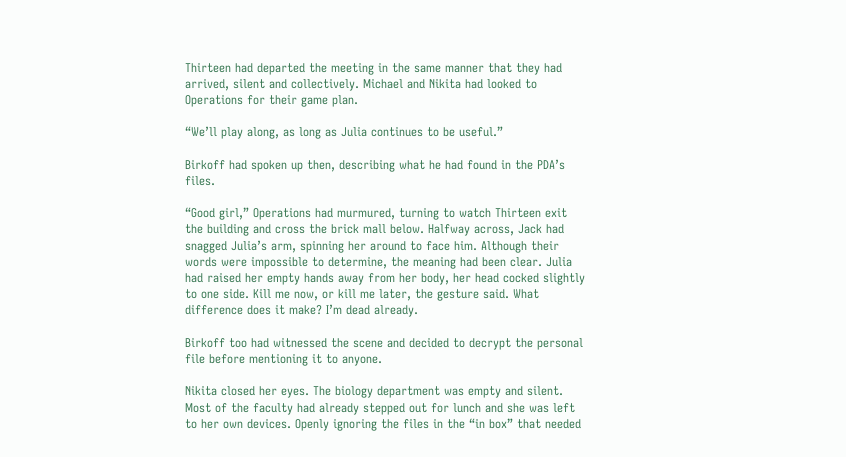Thirteen had departed the meeting in the same manner that they had arrived, silent and collectively. Michael and Nikita had looked to Operations for their game plan.

“We’ll play along, as long as Julia continues to be useful.”

Birkoff had spoken up then, describing what he had found in the PDA’s files.

“Good girl,” Operations had murmured, turning to watch Thirteen exit the building and cross the brick mall below. Halfway across, Jack had snagged Julia’s arm, spinning her around to face him. Although their words were impossible to determine, the meaning had been clear. Julia had raised her empty hands away from her body, her head cocked slightly to one side. Kill me now, or kill me later, the gesture said. What difference does it make? I’m dead already.

Birkoff too had witnessed the scene and decided to decrypt the personal file before mentioning it to anyone.

Nikita closed her eyes. The biology department was empty and silent. Most of the faculty had already stepped out for lunch and she was left to her own devices. Openly ignoring the files in the “in box” that needed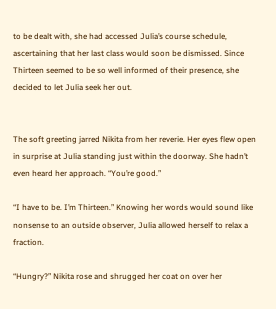to be dealt with, she had accessed Julia’s course schedule, ascertaining that her last class would soon be dismissed. Since Thirteen seemed to be so well informed of their presence, she decided to let Julia seek her out.


The soft greeting jarred Nikita from her reverie. Her eyes flew open in surprise at Julia standing just within the doorway. She hadn’t even heard her approach. “You’re good.”

“I have to be. I’m Thirteen.” Knowing her words would sound like nonsense to an outside observer, Julia allowed herself to relax a fraction.

“Hungry?” Nikita rose and shrugged her coat on over her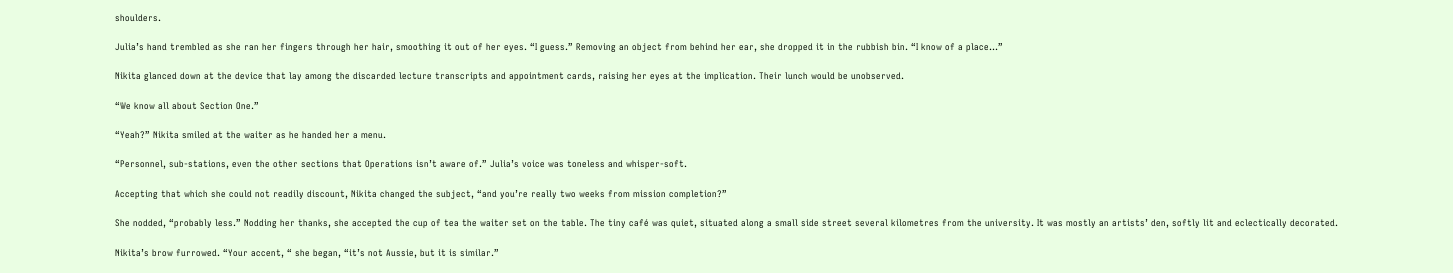shoulders.

Julia’s hand trembled as she ran her fingers through her hair, smoothing it out of her eyes. “I guess.” Removing an object from behind her ear, she dropped it in the rubbish bin. “I know of a place…”

Nikita glanced down at the device that lay among the discarded lecture transcripts and appointment cards, raising her eyes at the implication. Their lunch would be unobserved.

“We know all about Section One.”

“Yeah?” Nikita smiled at the waiter as he handed her a menu.

“Personnel, sub-stations, even the other sections that Operations isn’t aware of.” Julia’s voice was toneless and whisper-soft.

Accepting that which she could not readily discount, Nikita changed the subject, “and you’re really two weeks from mission completion?”

She nodded, “probably less.” Nodding her thanks, she accepted the cup of tea the waiter set on the table. The tiny café was quiet, situated along a small side street several kilometres from the university. It was mostly an artists’ den, softly lit and eclectically decorated.

Nikita’s brow furrowed. “Your accent, “ she began, “it’s not Aussie, but it is similar.”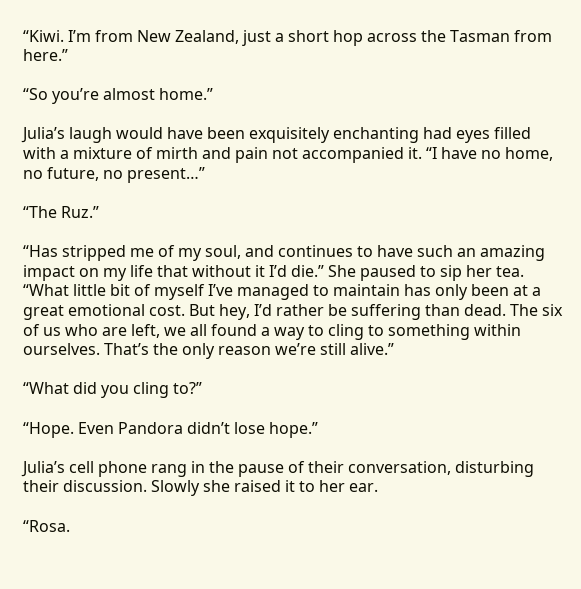“Kiwi. I’m from New Zealand, just a short hop across the Tasman from here.”

“So you’re almost home.”

Julia’s laugh would have been exquisitely enchanting had eyes filled with a mixture of mirth and pain not accompanied it. “I have no home, no future, no present…”

“The Ruz.”

“Has stripped me of my soul, and continues to have such an amazing impact on my life that without it I’d die.” She paused to sip her tea. “What little bit of myself I’ve managed to maintain has only been at a great emotional cost. But hey, I’d rather be suffering than dead. The six of us who are left, we all found a way to cling to something within ourselves. That’s the only reason we’re still alive.”

“What did you cling to?”

“Hope. Even Pandora didn’t lose hope.”

Julia’s cell phone rang in the pause of their conversation, disturbing their discussion. Slowly she raised it to her ear.

“Rosa.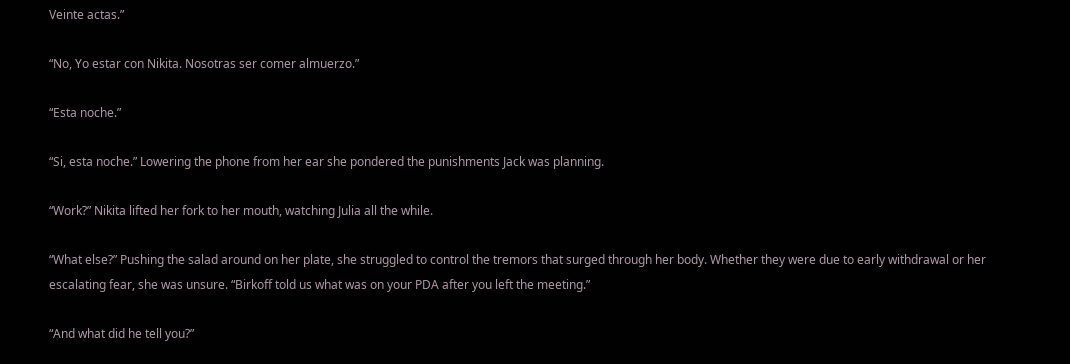Veinte actas.”

“No, Yo estar con Nikita. Nosotras ser comer almuerzo.”

“Esta noche.”

“Si, esta noche.” Lowering the phone from her ear she pondered the punishments Jack was planning.

“Work?” Nikita lifted her fork to her mouth, watching Julia all the while.

“What else?” Pushing the salad around on her plate, she struggled to control the tremors that surged through her body. Whether they were due to early withdrawal or her escalating fear, she was unsure. “Birkoff told us what was on your PDA after you left the meeting.”

“And what did he tell you?”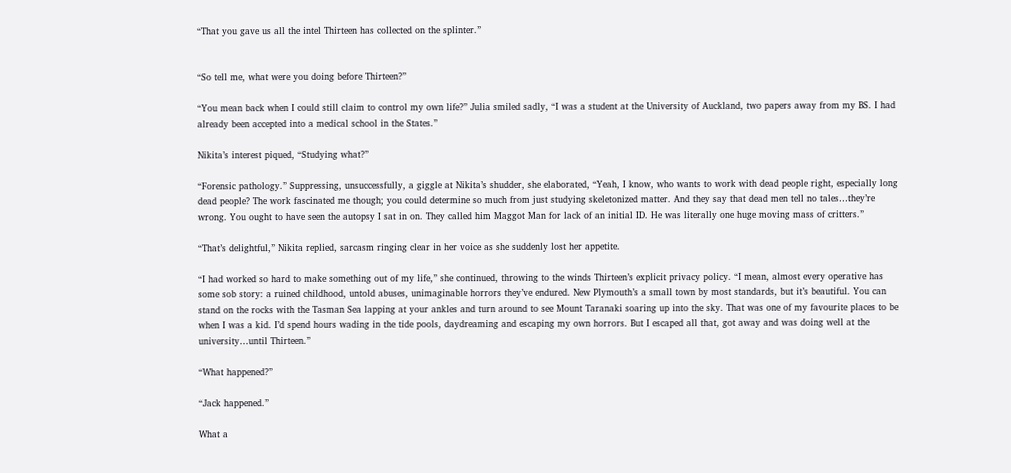“That you gave us all the intel Thirteen has collected on the splinter.”


“So tell me, what were you doing before Thirteen?”

“You mean back when I could still claim to control my own life?” Julia smiled sadly, “I was a student at the University of Auckland, two papers away from my BS. I had already been accepted into a medical school in the States.”

Nikita’s interest piqued, “Studying what?”

“Forensic pathology.” Suppressing, unsuccessfully, a giggle at Nikita’s shudder, she elaborated, “Yeah, I know, who wants to work with dead people right, especially long dead people? The work fascinated me though; you could determine so much from just studying skeletonized matter. And they say that dead men tell no tales…they’re wrong. You ought to have seen the autopsy I sat in on. They called him Maggot Man for lack of an initial ID. He was literally one huge moving mass of critters.”

“That’s delightful,” Nikita replied, sarcasm ringing clear in her voice as she suddenly lost her appetite.

“I had worked so hard to make something out of my life,” she continued, throwing to the winds Thirteen’s explicit privacy policy. “I mean, almost every operative has some sob story: a ruined childhood, untold abuses, unimaginable horrors they’ve endured. New Plymouth’s a small town by most standards, but it’s beautiful. You can stand on the rocks with the Tasman Sea lapping at your ankles and turn around to see Mount Taranaki soaring up into the sky. That was one of my favourite places to be when I was a kid. I’d spend hours wading in the tide pools, daydreaming and escaping my own horrors. But I escaped all that, got away and was doing well at the university…until Thirteen.”

“What happened?”

“Jack happened.”

What a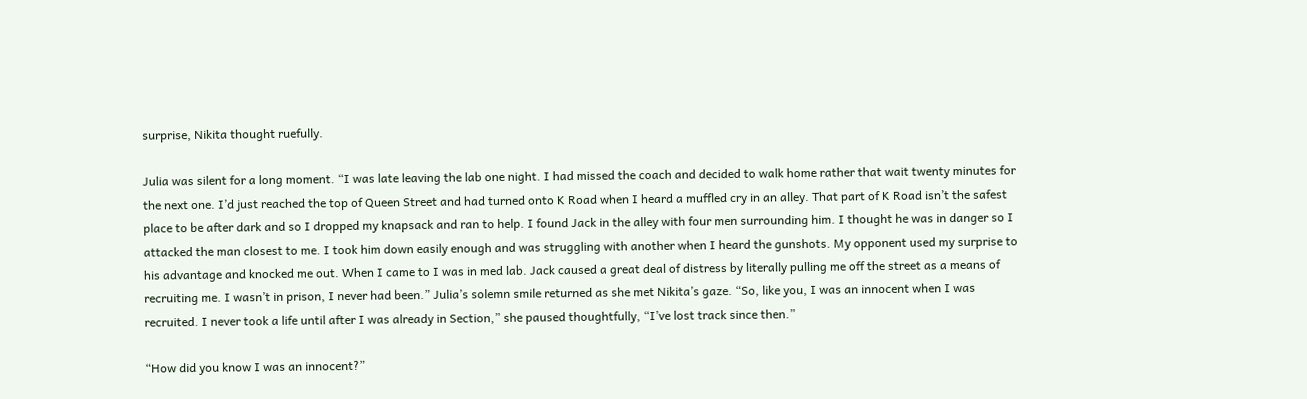surprise, Nikita thought ruefully.

Julia was silent for a long moment. “I was late leaving the lab one night. I had missed the coach and decided to walk home rather that wait twenty minutes for the next one. I’d just reached the top of Queen Street and had turned onto K Road when I heard a muffled cry in an alley. That part of K Road isn’t the safest place to be after dark and so I dropped my knapsack and ran to help. I found Jack in the alley with four men surrounding him. I thought he was in danger so I attacked the man closest to me. I took him down easily enough and was struggling with another when I heard the gunshots. My opponent used my surprise to his advantage and knocked me out. When I came to I was in med lab. Jack caused a great deal of distress by literally pulling me off the street as a means of recruiting me. I wasn’t in prison, I never had been.” Julia’s solemn smile returned as she met Nikita’s gaze. “So, like you, I was an innocent when I was recruited. I never took a life until after I was already in Section,” she paused thoughtfully, “I’ve lost track since then.”

“How did you know I was an innocent?”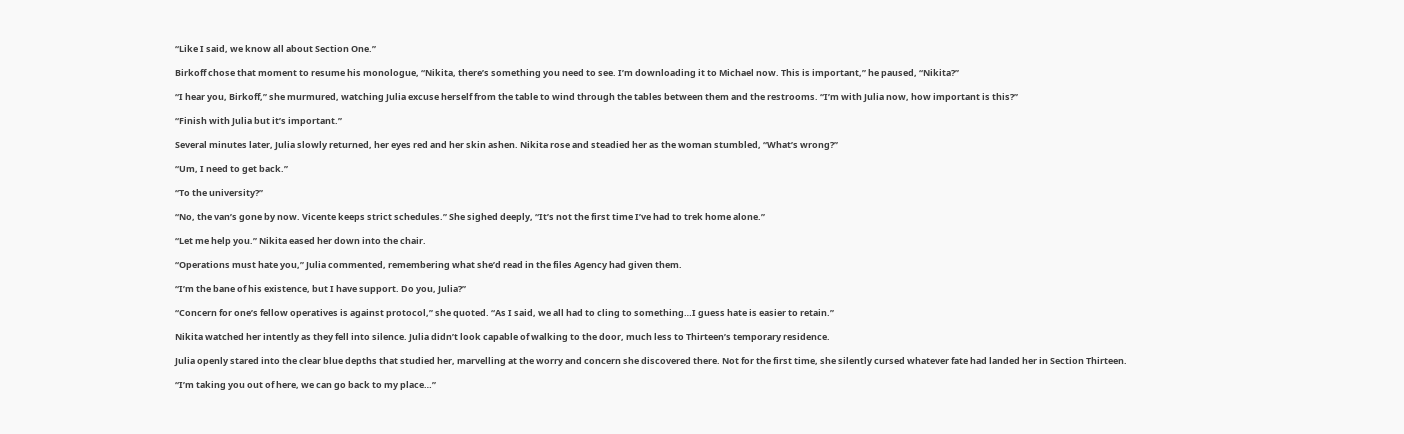“Like I said, we know all about Section One.”

Birkoff chose that moment to resume his monologue, “Nikita, there’s something you need to see. I’m downloading it to Michael now. This is important,” he paused, “Nikita?”

“I hear you, Birkoff,” she murmured, watching Julia excuse herself from the table to wind through the tables between them and the restrooms. “I’m with Julia now, how important is this?”

“Finish with Julia but it’s important.”

Several minutes later, Julia slowly returned, her eyes red and her skin ashen. Nikita rose and steadied her as the woman stumbled, “What’s wrong?”

“Um, I need to get back.”

“To the university?”

“No, the van’s gone by now. Vicente keeps strict schedules.” She sighed deeply, “It’s not the first time I’ve had to trek home alone.”

“Let me help you.” Nikita eased her down into the chair.

“Operations must hate you,” Julia commented, remembering what she’d read in the files Agency had given them.

“I’m the bane of his existence, but I have support. Do you, Julia?”

“Concern for one’s fellow operatives is against protocol,” she quoted. “As I said, we all had to cling to something…I guess hate is easier to retain.”

Nikita watched her intently as they fell into silence. Julia didn’t look capable of walking to the door, much less to Thirteen’s temporary residence.

Julia openly stared into the clear blue depths that studied her, marvelling at the worry and concern she discovered there. Not for the first time, she silently cursed whatever fate had landed her in Section Thirteen.

“I’m taking you out of here, we can go back to my place…”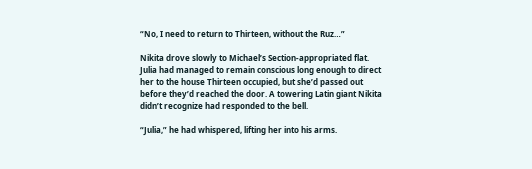“No, I need to return to Thirteen, without the Ruz…”

Nikita drove slowly to Michael’s Section-appropriated flat.
Julia had managed to remain conscious long enough to direct her to the house Thirteen occupied, but she’d passed out before they’d reached the door. A towering Latin giant Nikita didn’t recognize had responded to the bell.

“Julia,” he had whispered, lifting her into his arms.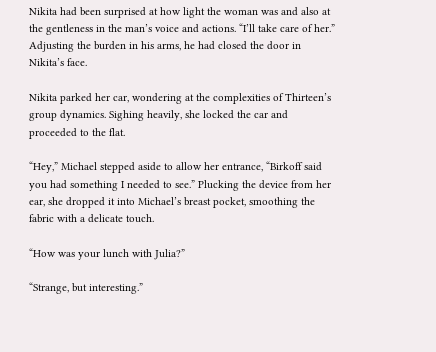Nikita had been surprised at how light the woman was and also at the gentleness in the man’s voice and actions. “I’ll take care of her.” Adjusting the burden in his arms, he had closed the door in Nikita’s face.

Nikita parked her car, wondering at the complexities of Thirteen’s group dynamics. Sighing heavily, she locked the car and proceeded to the flat.

“Hey,” Michael stepped aside to allow her entrance, “Birkoff said you had something I needed to see.” Plucking the device from her ear, she dropped it into Michael’s breast pocket, smoothing the fabric with a delicate touch.

“How was your lunch with Julia?”

“Strange, but interesting.”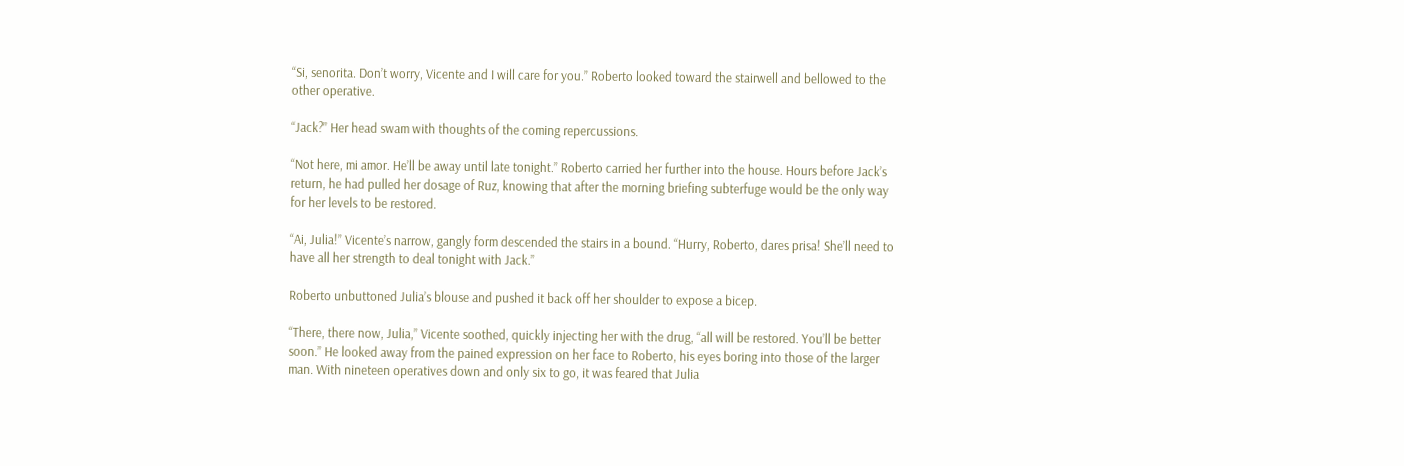“Si, senorita. Don’t worry, Vicente and I will care for you.” Roberto looked toward the stairwell and bellowed to the other operative.

“Jack?” Her head swam with thoughts of the coming repercussions.

“Not here, mi amor. He’ll be away until late tonight.” Roberto carried her further into the house. Hours before Jack’s return, he had pulled her dosage of Ruz, knowing that after the morning briefing subterfuge would be the only way for her levels to be restored.

“Ai, Julia!” Vicente’s narrow, gangly form descended the stairs in a bound. “Hurry, Roberto, dares prisa! She’ll need to have all her strength to deal tonight with Jack.”

Roberto unbuttoned Julia’s blouse and pushed it back off her shoulder to expose a bicep.

“There, there now, Julia,” Vicente soothed, quickly injecting her with the drug, “all will be restored. You’ll be better soon.” He looked away from the pained expression on her face to Roberto, his eyes boring into those of the larger man. With nineteen operatives down and only six to go, it was feared that Julia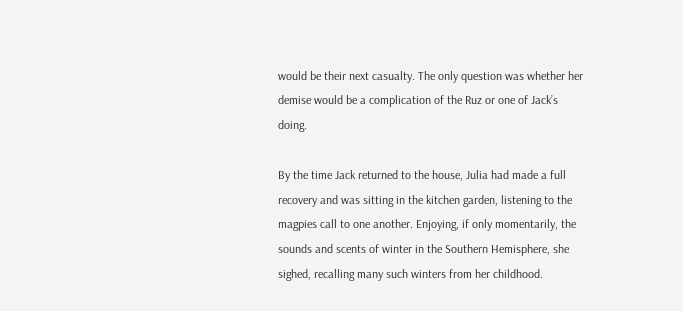would be their next casualty. The only question was whether her demise would be a complication of the Ruz or one of Jack’s doing.

By the time Jack returned to the house, Julia had made a full recovery and was sitting in the kitchen garden, listening to the magpies call to one another. Enjoying, if only momentarily, the sounds and scents of winter in the Southern Hemisphere, she sighed, recalling many such winters from her childhood.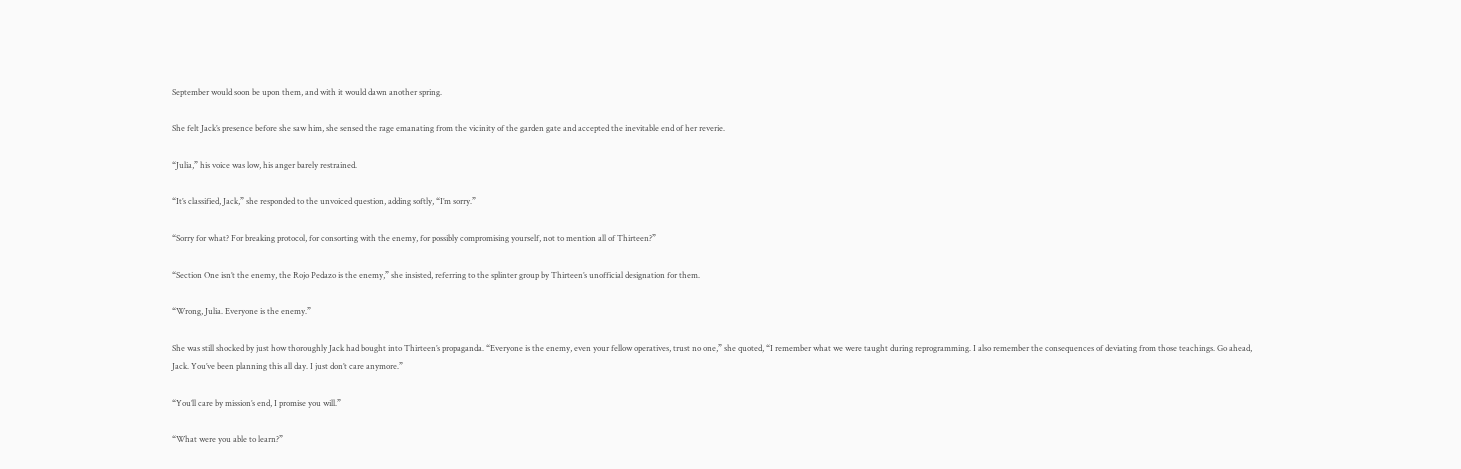September would soon be upon them, and with it would dawn another spring.

She felt Jack’s presence before she saw him, she sensed the rage emanating from the vicinity of the garden gate and accepted the inevitable end of her reverie.

“Julia,” his voice was low, his anger barely restrained.

“It’s classified, Jack,” she responded to the unvoiced question, adding softly, “I’m sorry.”

“Sorry for what? For breaking protocol, for consorting with the enemy, for possibly compromising yourself, not to mention all of Thirteen?”

“Section One isn’t the enemy, the Rojo Pedazo is the enemy,” she insisted, referring to the splinter group by Thirteen’s unofficial designation for them.

“Wrong, Julia. Everyone is the enemy.”

She was still shocked by just how thoroughly Jack had bought into Thirteen’s propaganda. “Everyone is the enemy, even your fellow operatives, trust no one,” she quoted, “I remember what we were taught during reprogramming. I also remember the consequences of deviating from those teachings. Go ahead, Jack. You’ve been planning this all day. I just don’t care anymore.”

“You’ll care by mission’s end, I promise you will.”

“What were you able to learn?”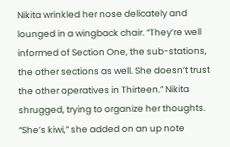Nikita wrinkled her nose delicately and lounged in a wingback chair. “They’re well informed of Section One, the sub-stations, the other sections as well. She doesn’t trust the other operatives in Thirteen.” Nikita shrugged, trying to organize her thoughts. “She’s kiwi,” she added on an up note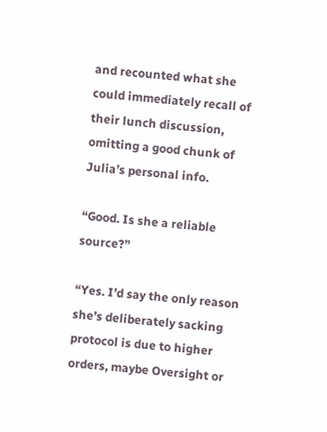and recounted what she could immediately recall of their lunch discussion, omitting a good chunk of Julia’s personal info.

“Good. Is she a reliable source?”

“Yes. I’d say the only reason she’s deliberately sacking protocol is due to higher orders, maybe Oversight or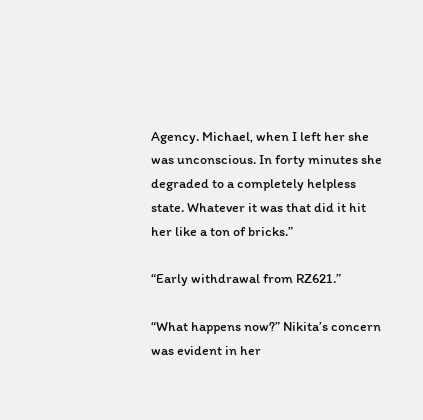Agency. Michael, when I left her she was unconscious. In forty minutes she degraded to a completely helpless state. Whatever it was that did it hit her like a ton of bricks.”

“Early withdrawal from RZ621.”

“What happens now?” Nikita’s concern was evident in her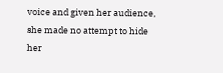voice and given her audience, she made no attempt to hide her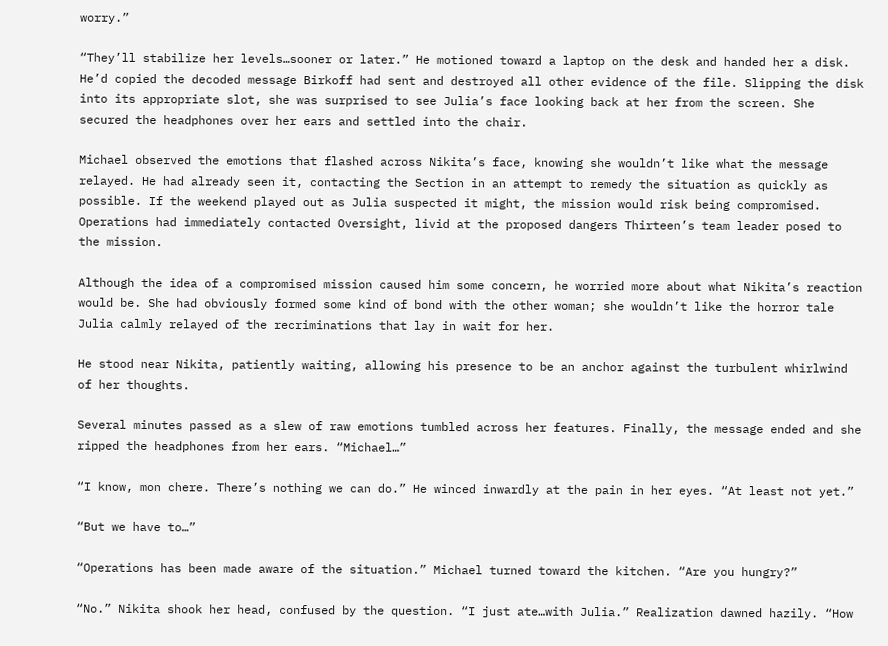worry.”

“They’ll stabilize her levels…sooner or later.” He motioned toward a laptop on the desk and handed her a disk. He’d copied the decoded message Birkoff had sent and destroyed all other evidence of the file. Slipping the disk into its appropriate slot, she was surprised to see Julia’s face looking back at her from the screen. She secured the headphones over her ears and settled into the chair.

Michael observed the emotions that flashed across Nikita’s face, knowing she wouldn’t like what the message relayed. He had already seen it, contacting the Section in an attempt to remedy the situation as quickly as possible. If the weekend played out as Julia suspected it might, the mission would risk being compromised. Operations had immediately contacted Oversight, livid at the proposed dangers Thirteen’s team leader posed to the mission.

Although the idea of a compromised mission caused him some concern, he worried more about what Nikita’s reaction would be. She had obviously formed some kind of bond with the other woman; she wouldn’t like the horror tale Julia calmly relayed of the recriminations that lay in wait for her.

He stood near Nikita, patiently waiting, allowing his presence to be an anchor against the turbulent whirlwind of her thoughts.

Several minutes passed as a slew of raw emotions tumbled across her features. Finally, the message ended and she ripped the headphones from her ears. “Michael…”

“I know, mon chere. There’s nothing we can do.” He winced inwardly at the pain in her eyes. “At least not yet.”

“But we have to…”

“Operations has been made aware of the situation.” Michael turned toward the kitchen. “Are you hungry?”

“No.” Nikita shook her head, confused by the question. “I just ate…with Julia.” Realization dawned hazily. “How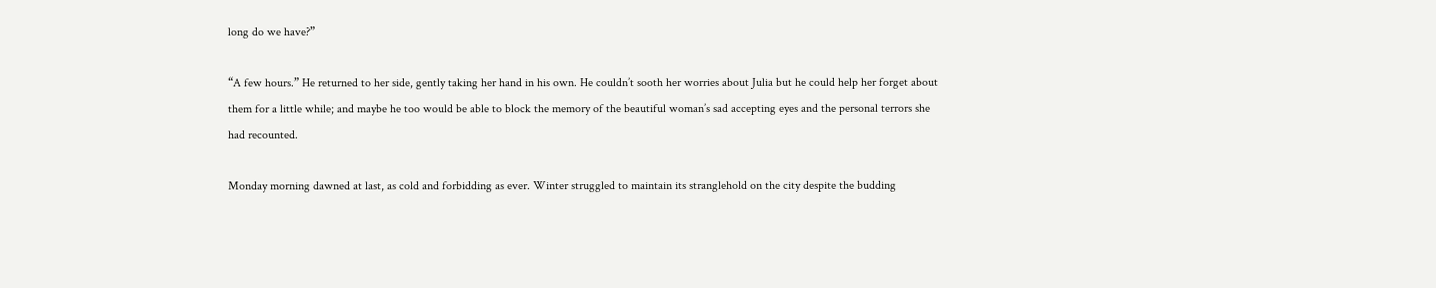long do we have?”

“A few hours.” He returned to her side, gently taking her hand in his own. He couldn’t sooth her worries about Julia but he could help her forget about them for a little while; and maybe he too would be able to block the memory of the beautiful woman’s sad accepting eyes and the personal terrors she had recounted.

Monday morning dawned at last, as cold and forbidding as ever. Winter struggled to maintain its stranglehold on the city despite the budding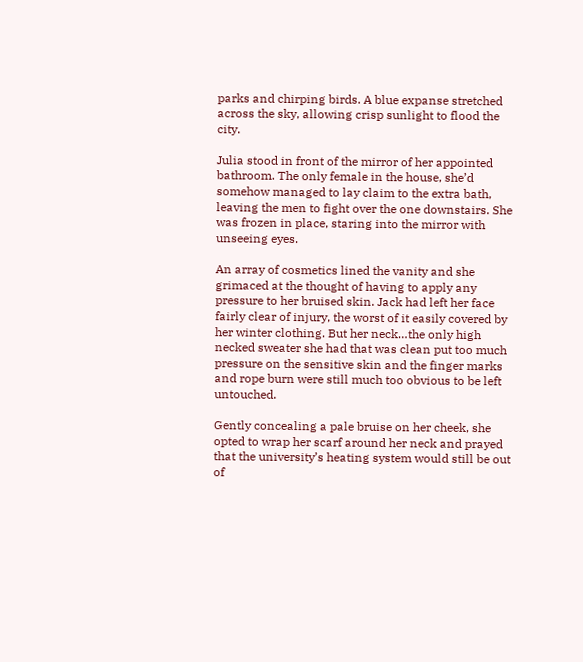parks and chirping birds. A blue expanse stretched across the sky, allowing crisp sunlight to flood the city.

Julia stood in front of the mirror of her appointed bathroom. The only female in the house, she’d somehow managed to lay claim to the extra bath, leaving the men to fight over the one downstairs. She was frozen in place, staring into the mirror with unseeing eyes.

An array of cosmetics lined the vanity and she grimaced at the thought of having to apply any pressure to her bruised skin. Jack had left her face fairly clear of injury, the worst of it easily covered by her winter clothing. But her neck…the only high necked sweater she had that was clean put too much pressure on the sensitive skin and the finger marks and rope burn were still much too obvious to be left untouched.

Gently concealing a pale bruise on her cheek, she opted to wrap her scarf around her neck and prayed that the university’s heating system would still be out of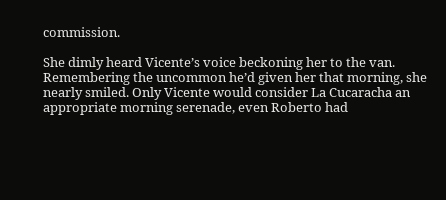commission.

She dimly heard Vicente’s voice beckoning her to the van. Remembering the uncommon he’d given her that morning, she nearly smiled. Only Vicente would consider La Cucaracha an appropriate morning serenade, even Roberto had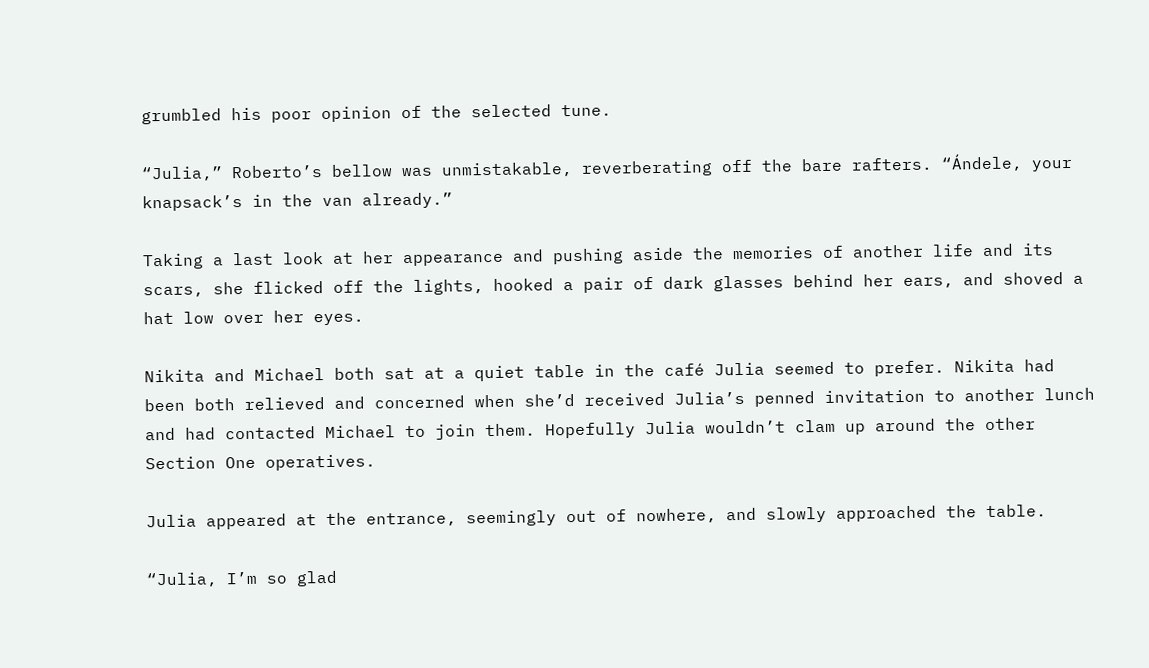grumbled his poor opinion of the selected tune.

“Julia,” Roberto’s bellow was unmistakable, reverberating off the bare rafters. “Ándele, your knapsack’s in the van already.”

Taking a last look at her appearance and pushing aside the memories of another life and its scars, she flicked off the lights, hooked a pair of dark glasses behind her ears, and shoved a hat low over her eyes.

Nikita and Michael both sat at a quiet table in the café Julia seemed to prefer. Nikita had been both relieved and concerned when she’d received Julia’s penned invitation to another lunch and had contacted Michael to join them. Hopefully Julia wouldn’t clam up around the other Section One operatives.

Julia appeared at the entrance, seemingly out of nowhere, and slowly approached the table.

“Julia, I’m so glad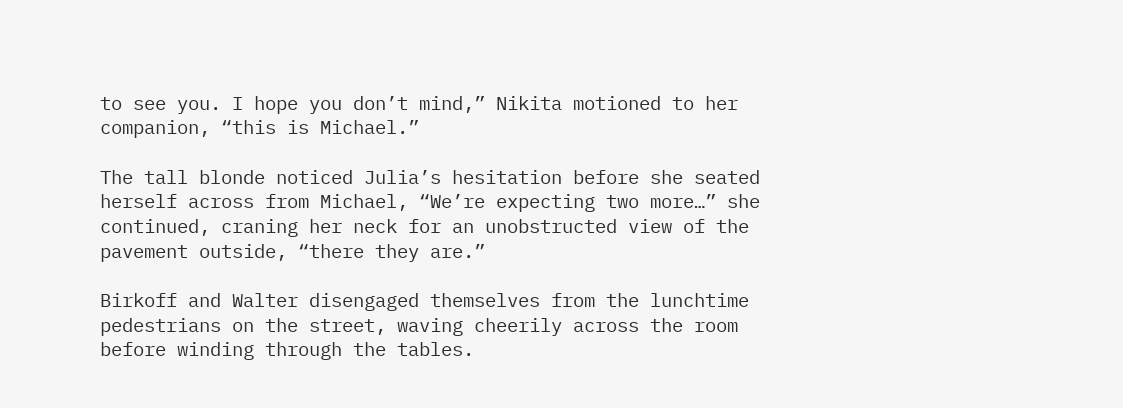to see you. I hope you don’t mind,” Nikita motioned to her companion, “this is Michael.”

The tall blonde noticed Julia’s hesitation before she seated herself across from Michael, “We’re expecting two more…” she continued, craning her neck for an unobstructed view of the pavement outside, “there they are.”

Birkoff and Walter disengaged themselves from the lunchtime pedestrians on the street, waving cheerily across the room before winding through the tables.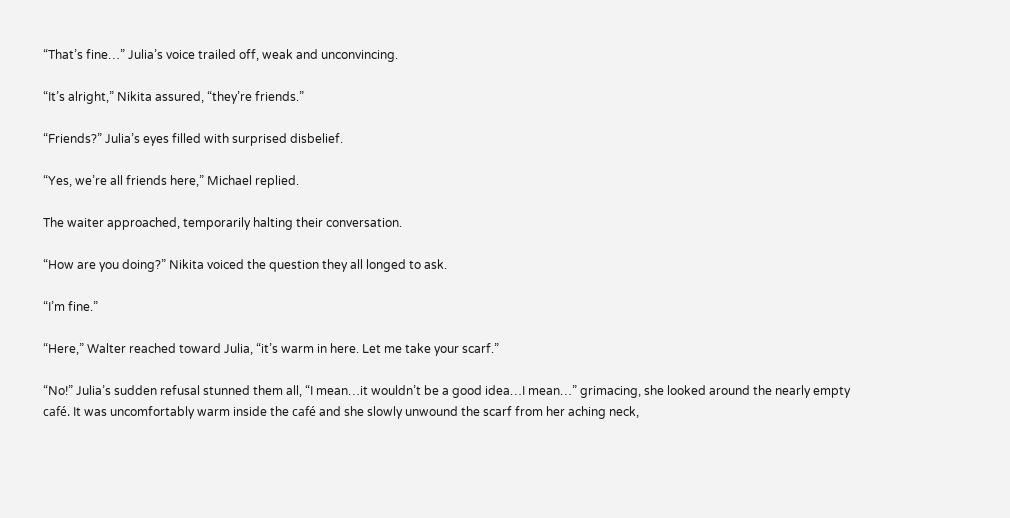“That’s fine…” Julia’s voice trailed off, weak and unconvincing.

“It’s alright,” Nikita assured, “they’re friends.”

“Friends?” Julia’s eyes filled with surprised disbelief.

“Yes, we’re all friends here,” Michael replied.

The waiter approached, temporarily halting their conversation.

“How are you doing?” Nikita voiced the question they all longed to ask.

“I’m fine.”

“Here,” Walter reached toward Julia, “it’s warm in here. Let me take your scarf.”

“No!” Julia’s sudden refusal stunned them all, “I mean…it wouldn’t be a good idea…I mean…” grimacing, she looked around the nearly empty café. It was uncomfortably warm inside the café and she slowly unwound the scarf from her aching neck,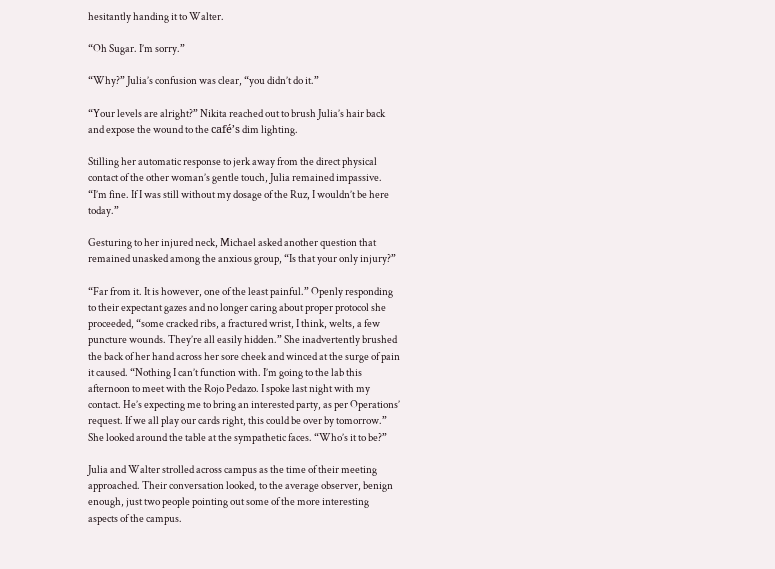hesitantly handing it to Walter.

“Oh Sugar. I’m sorry.”

“Why?” Julia’s confusion was clear, “you didn’t do it.”

“Your levels are alright?” Nikita reached out to brush Julia’s hair back and expose the wound to the café’s dim lighting.

Stilling her automatic response to jerk away from the direct physical contact of the other woman’s gentle touch, Julia remained impassive. “I’m fine. If I was still without my dosage of the Ruz, I wouldn’t be here today.”

Gesturing to her injured neck, Michael asked another question that remained unasked among the anxious group, “Is that your only injury?”

“Far from it. It is however, one of the least painful.” Openly responding to their expectant gazes and no longer caring about proper protocol she proceeded, “some cracked ribs, a fractured wrist, I think, welts, a few puncture wounds. They’re all easily hidden.” She inadvertently brushed the back of her hand across her sore cheek and winced at the surge of pain it caused. “Nothing I can’t function with. I’m going to the lab this afternoon to meet with the Rojo Pedazo. I spoke last night with my contact. He’s expecting me to bring an interested party, as per Operations’ request. If we all play our cards right, this could be over by tomorrow.” She looked around the table at the sympathetic faces. “Who’s it to be?”

Julia and Walter strolled across campus as the time of their meeting approached. Their conversation looked, to the average observer, benign enough, just two people pointing out some of the more interesting aspects of the campus.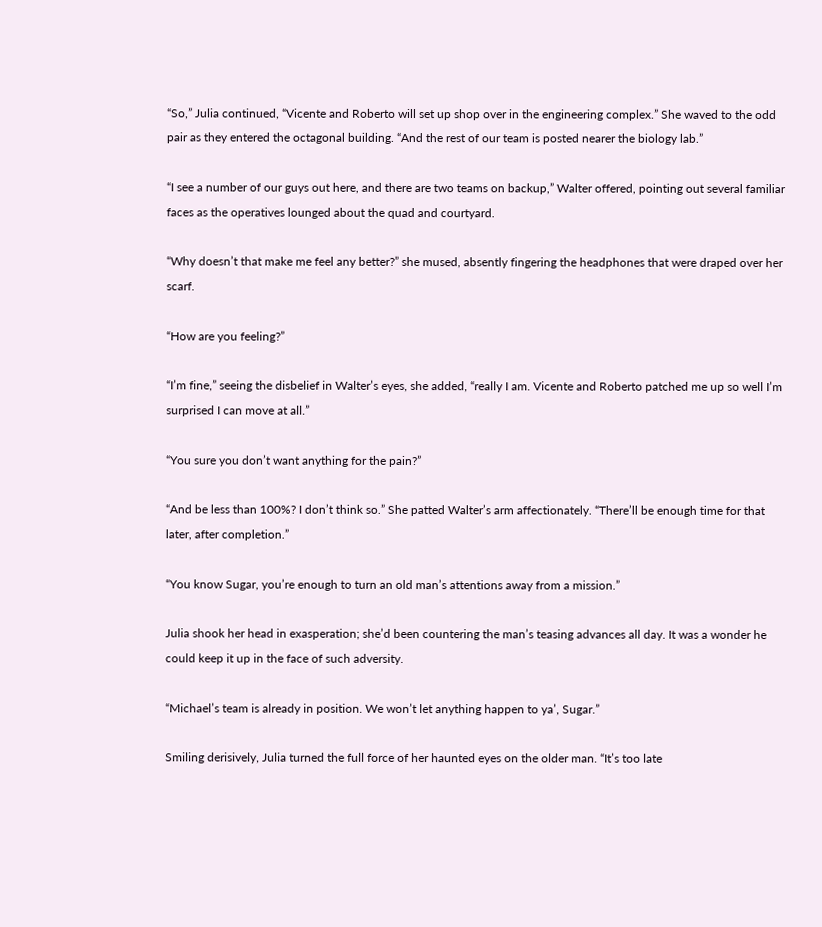“So,” Julia continued, “Vicente and Roberto will set up shop over in the engineering complex.” She waved to the odd pair as they entered the octagonal building. “And the rest of our team is posted nearer the biology lab.”

“I see a number of our guys out here, and there are two teams on backup,” Walter offered, pointing out several familiar faces as the operatives lounged about the quad and courtyard.

“Why doesn’t that make me feel any better?” she mused, absently fingering the headphones that were draped over her scarf.

“How are you feeling?”

“I’m fine,” seeing the disbelief in Walter’s eyes, she added, “really I am. Vicente and Roberto patched me up so well I’m surprised I can move at all.”

“You sure you don’t want anything for the pain?”

“And be less than 100%? I don’t think so.” She patted Walter’s arm affectionately. “There’ll be enough time for that later, after completion.”

“You know Sugar, you’re enough to turn an old man’s attentions away from a mission.”

Julia shook her head in exasperation; she’d been countering the man’s teasing advances all day. It was a wonder he could keep it up in the face of such adversity.

“Michael’s team is already in position. We won’t let anything happen to ya’, Sugar.”

Smiling derisively, Julia turned the full force of her haunted eyes on the older man. “It’s too late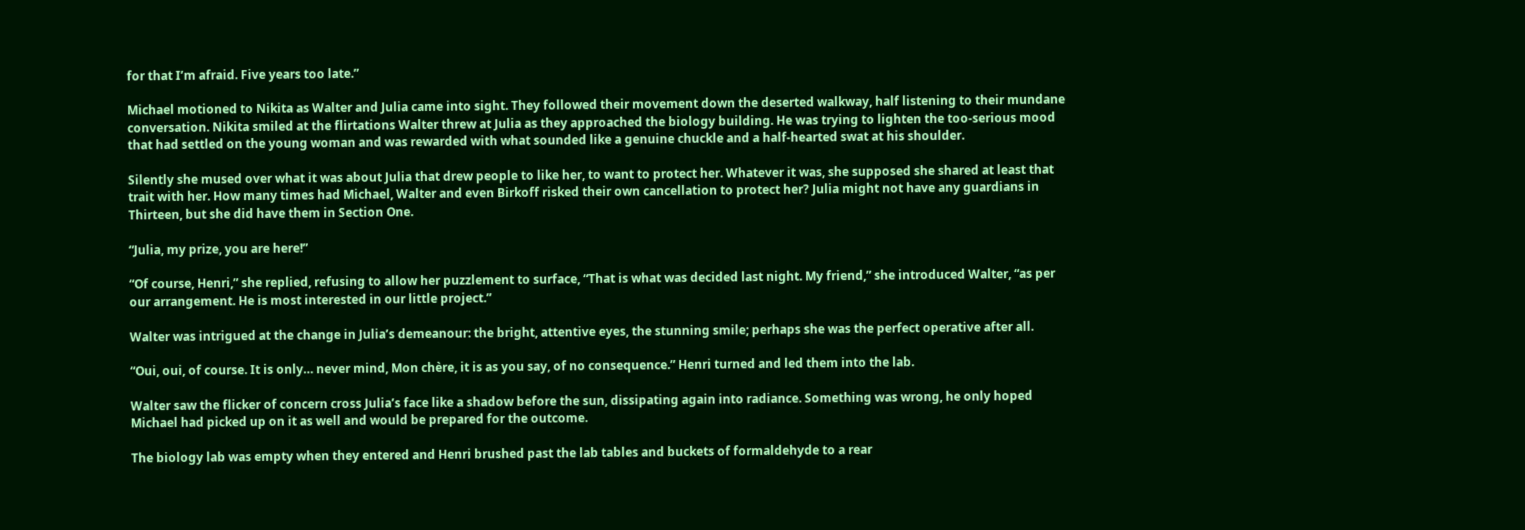for that I’m afraid. Five years too late.”

Michael motioned to Nikita as Walter and Julia came into sight. They followed their movement down the deserted walkway, half listening to their mundane conversation. Nikita smiled at the flirtations Walter threw at Julia as they approached the biology building. He was trying to lighten the too-serious mood that had settled on the young woman and was rewarded with what sounded like a genuine chuckle and a half-hearted swat at his shoulder.

Silently she mused over what it was about Julia that drew people to like her, to want to protect her. Whatever it was, she supposed she shared at least that trait with her. How many times had Michael, Walter and even Birkoff risked their own cancellation to protect her? Julia might not have any guardians in Thirteen, but she did have them in Section One.

“Julia, my prize, you are here!”

“Of course, Henri,” she replied, refusing to allow her puzzlement to surface, “That is what was decided last night. My friend,” she introduced Walter, “as per our arrangement. He is most interested in our little project.”

Walter was intrigued at the change in Julia’s demeanour: the bright, attentive eyes, the stunning smile; perhaps she was the perfect operative after all.

“Oui, oui, of course. It is only… never mind, Mon chère, it is as you say, of no consequence.” Henri turned and led them into the lab.

Walter saw the flicker of concern cross Julia’s face like a shadow before the sun, dissipating again into radiance. Something was wrong, he only hoped Michael had picked up on it as well and would be prepared for the outcome.

The biology lab was empty when they entered and Henri brushed past the lab tables and buckets of formaldehyde to a rear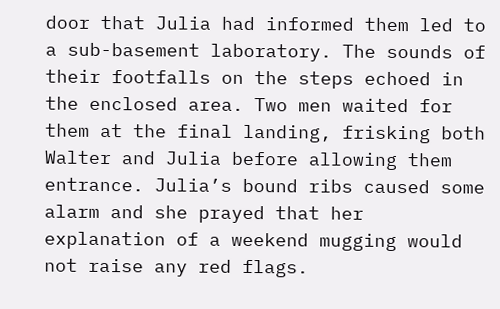door that Julia had informed them led to a sub-basement laboratory. The sounds of their footfalls on the steps echoed in the enclosed area. Two men waited for them at the final landing, frisking both Walter and Julia before allowing them entrance. Julia’s bound ribs caused some alarm and she prayed that her explanation of a weekend mugging would not raise any red flags.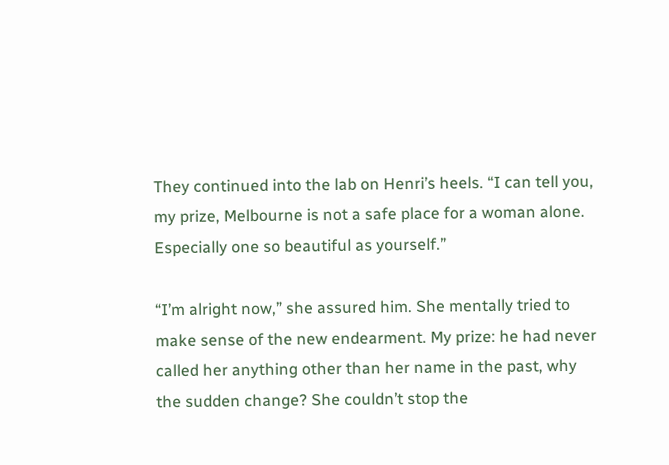They continued into the lab on Henri’s heels. “I can tell you, my prize, Melbourne is not a safe place for a woman alone. Especially one so beautiful as yourself.”

“I’m alright now,” she assured him. She mentally tried to make sense of the new endearment. My prize: he had never called her anything other than her name in the past, why the sudden change? She couldn’t stop the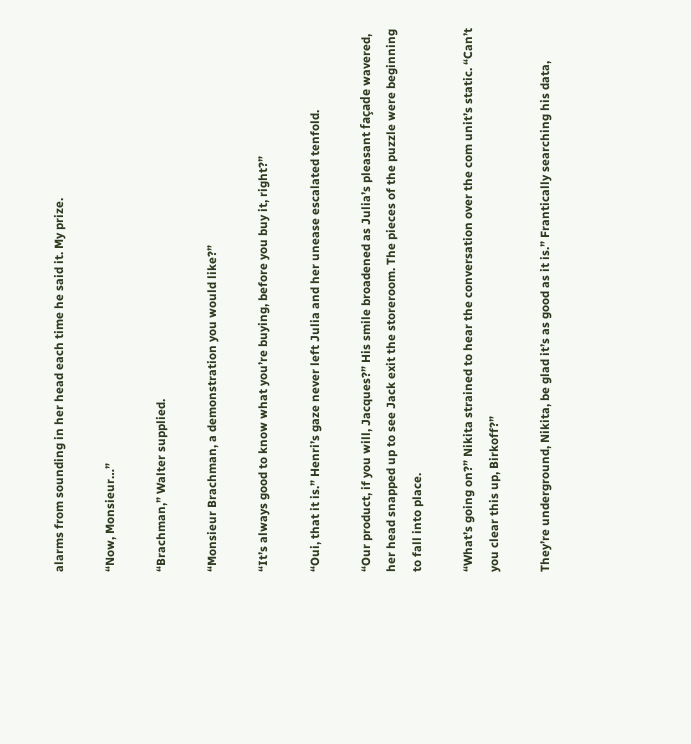alarms from sounding in her head each time he said it. My prize.

“Now, Monsieur…”

“Brachman,” Walter supplied.

“Monsieur Brachman, a demonstration you would like?”

“It’s always good to know what you’re buying, before you buy it, right?”

“Oui, that it is.” Henri’s gaze never left Julia and her unease escalated tenfold.

“Our product, if you will, Jacques?” His smile broadened as Julia’s pleasant façade wavered, her head snapped up to see Jack exit the storeroom. The pieces of the puzzle were beginning to fall into place.

“What’s going on?” Nikita strained to hear the conversation over the com unit’s static. “Can’t you clear this up, Birkoff?”

They’re underground, Nikita, be glad it’s as good as it is.” Frantically searching his data,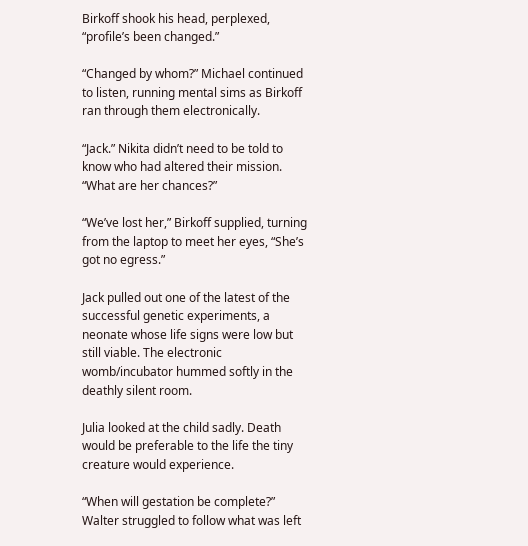Birkoff shook his head, perplexed, “profile’s been changed.”

“Changed by whom?” Michael continued to listen, running mental sims as Birkoff ran through them electronically.

“Jack.” Nikita didn’t need to be told to know who had altered their mission. “What are her chances?”

“We’ve lost her,” Birkoff supplied, turning from the laptop to meet her eyes, “She’s got no egress.”

Jack pulled out one of the latest of the successful genetic experiments, a neonate whose life signs were low but still viable. The electronic womb/incubator hummed softly in the deathly silent room.

Julia looked at the child sadly. Death would be preferable to the life the tiny creature would experience.

“When will gestation be complete?” Walter struggled to follow what was left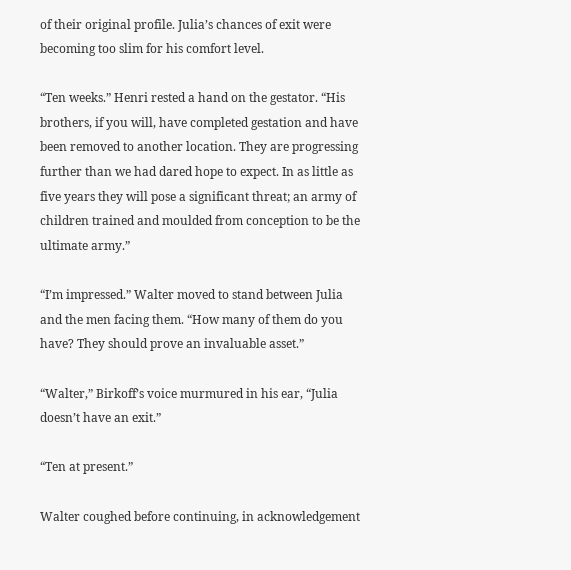of their original profile. Julia’s chances of exit were becoming too slim for his comfort level.

“Ten weeks.” Henri rested a hand on the gestator. “His brothers, if you will, have completed gestation and have been removed to another location. They are progressing further than we had dared hope to expect. In as little as five years they will pose a significant threat; an army of children trained and moulded from conception to be the ultimate army.”

“I’m impressed.” Walter moved to stand between Julia and the men facing them. “How many of them do you have? They should prove an invaluable asset.”

“Walter,” Birkoff’s voice murmured in his ear, “Julia doesn’t have an exit.”

“Ten at present.”

Walter coughed before continuing, in acknowledgement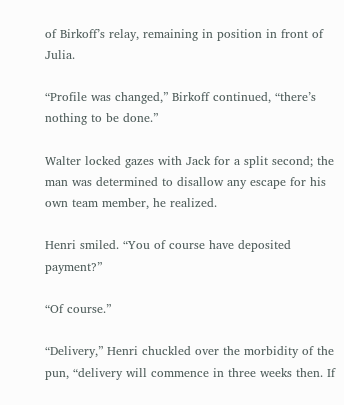of Birkoff’s relay, remaining in position in front of Julia.

“Profile was changed,” Birkoff continued, “there’s nothing to be done.”

Walter locked gazes with Jack for a split second; the man was determined to disallow any escape for his own team member, he realized.

Henri smiled. “You of course have deposited payment?”

“Of course.”

“Delivery,” Henri chuckled over the morbidity of the pun, “delivery will commence in three weeks then. If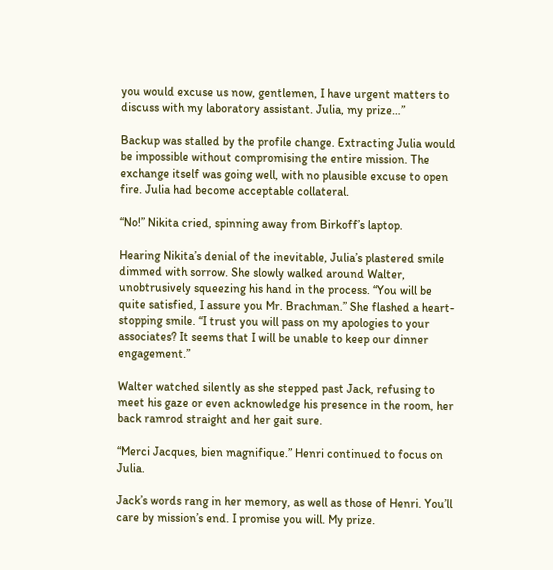you would excuse us now, gentlemen, I have urgent matters to discuss with my laboratory assistant. Julia, my prize…”

Backup was stalled by the profile change. Extracting Julia would be impossible without compromising the entire mission. The exchange itself was going well, with no plausible excuse to open fire. Julia had become acceptable collateral.

“No!” Nikita cried, spinning away from Birkoff’s laptop.

Hearing Nikita’s denial of the inevitable, Julia’s plastered smile dimmed with sorrow. She slowly walked around Walter, unobtrusively squeezing his hand in the process. “You will be quite satisfied, I assure you Mr. Brachman.” She flashed a heart-stopping smile. “I trust you will pass on my apologies to your associates? It seems that I will be unable to keep our dinner engagement.”

Walter watched silently as she stepped past Jack, refusing to meet his gaze or even acknowledge his presence in the room, her back ramrod straight and her gait sure.

“Merci Jacques, bien magnifique.” Henri continued to focus on Julia.

Jack’s words rang in her memory, as well as those of Henri. You’ll care by mission’s end. I promise you will. My prize.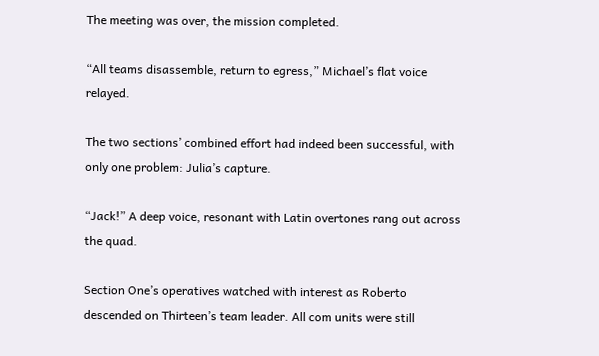The meeting was over, the mission completed.

“All teams disassemble, return to egress,” Michael’s flat voice relayed.

The two sections’ combined effort had indeed been successful, with only one problem: Julia’s capture.

“Jack!” A deep voice, resonant with Latin overtones rang out across the quad.

Section One’s operatives watched with interest as Roberto descended on Thirteen’s team leader. All com units were still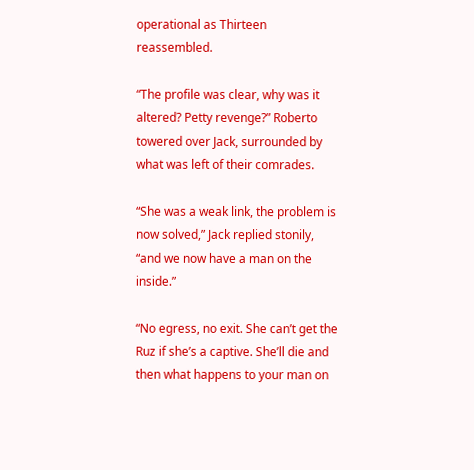operational as Thirteen reassembled.

“The profile was clear, why was it altered? Petty revenge?” Roberto towered over Jack, surrounded by what was left of their comrades.

“She was a weak link, the problem is now solved,” Jack replied stonily, “and we now have a man on the inside.”

“No egress, no exit. She can’t get the Ruz if she’s a captive. She’ll die and then what happens to your man on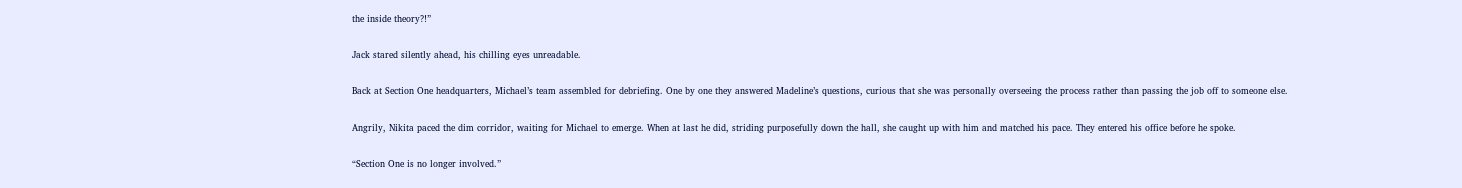the inside theory?!”

Jack stared silently ahead, his chilling eyes unreadable.

Back at Section One headquarters, Michael’s team assembled for debriefing. One by one they answered Madeline’s questions, curious that she was personally overseeing the process rather than passing the job off to someone else.

Angrily, Nikita paced the dim corridor, waiting for Michael to emerge. When at last he did, striding purposefully down the hall, she caught up with him and matched his pace. They entered his office before he spoke.

“Section One is no longer involved.”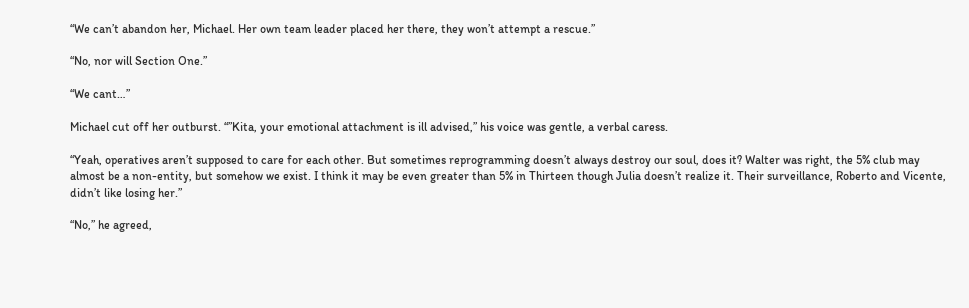“We can’t abandon her, Michael. Her own team leader placed her there, they won’t attempt a rescue.”

“No, nor will Section One.”

“We cant…”

Michael cut off her outburst. “”Kita, your emotional attachment is ill advised,” his voice was gentle, a verbal caress.

“Yeah, operatives aren’t supposed to care for each other. But sometimes reprogramming doesn’t always destroy our soul, does it? Walter was right, the 5% club may almost be a non-entity, but somehow we exist. I think it may be even greater than 5% in Thirteen though Julia doesn’t realize it. Their surveillance, Roberto and Vicente, didn’t like losing her.”

“No,” he agreed,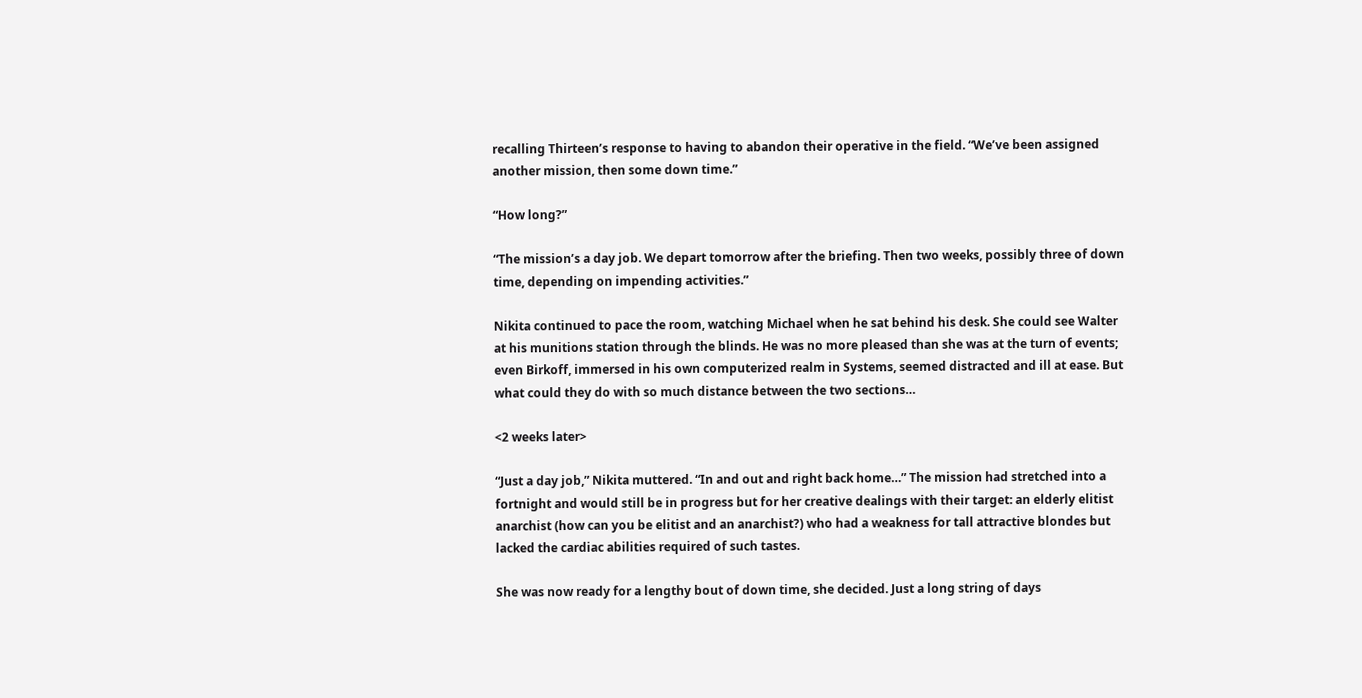recalling Thirteen’s response to having to abandon their operative in the field. “We’ve been assigned another mission, then some down time.”

“How long?”

“The mission’s a day job. We depart tomorrow after the briefing. Then two weeks, possibly three of down time, depending on impending activities.”

Nikita continued to pace the room, watching Michael when he sat behind his desk. She could see Walter at his munitions station through the blinds. He was no more pleased than she was at the turn of events; even Birkoff, immersed in his own computerized realm in Systems, seemed distracted and ill at ease. But what could they do with so much distance between the two sections…

<2 weeks later>

“Just a day job,” Nikita muttered. “In and out and right back home…” The mission had stretched into a fortnight and would still be in progress but for her creative dealings with their target: an elderly elitist anarchist (how can you be elitist and an anarchist?) who had a weakness for tall attractive blondes but lacked the cardiac abilities required of such tastes.

She was now ready for a lengthy bout of down time, she decided. Just a long string of days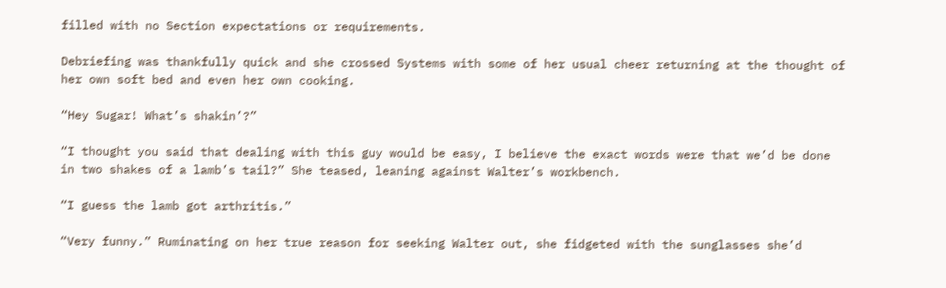filled with no Section expectations or requirements.

Debriefing was thankfully quick and she crossed Systems with some of her usual cheer returning at the thought of her own soft bed and even her own cooking.

“Hey Sugar! What’s shakin’?”

“I thought you said that dealing with this guy would be easy, I believe the exact words were that we’d be done in two shakes of a lamb’s tail?” She teased, leaning against Walter’s workbench.

“I guess the lamb got arthritis.”

“Very funny.” Ruminating on her true reason for seeking Walter out, she fidgeted with the sunglasses she’d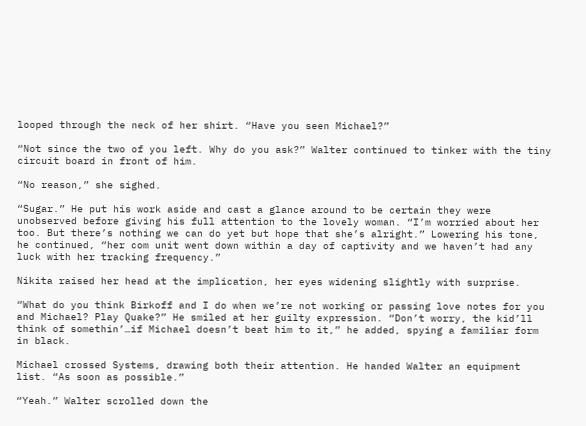looped through the neck of her shirt. “Have you seen Michael?”

“Not since the two of you left. Why do you ask?” Walter continued to tinker with the tiny circuit board in front of him.

“No reason,” she sighed.

“Sugar.” He put his work aside and cast a glance around to be certain they were unobserved before giving his full attention to the lovely woman. “I’m worried about her too. But there’s nothing we can do yet but hope that she’s alright.” Lowering his tone, he continued, “her com unit went down within a day of captivity and we haven’t had any luck with her tracking frequency.”

Nikita raised her head at the implication, her eyes widening slightly with surprise.

“What do you think Birkoff and I do when we’re not working or passing love notes for you and Michael? Play Quake?” He smiled at her guilty expression. “Don’t worry, the kid’ll think of somethin’…if Michael doesn’t beat him to it,” he added, spying a familiar form in black.

Michael crossed Systems, drawing both their attention. He handed Walter an equipment list. “As soon as possible.”

“Yeah.” Walter scrolled down the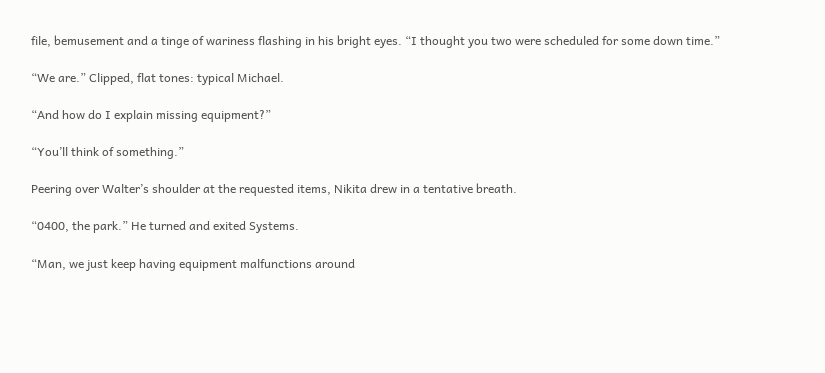file, bemusement and a tinge of wariness flashing in his bright eyes. “I thought you two were scheduled for some down time.”

“We are.” Clipped, flat tones: typical Michael.

“And how do I explain missing equipment?”

“You’ll think of something.”

Peering over Walter’s shoulder at the requested items, Nikita drew in a tentative breath.

“0400, the park.” He turned and exited Systems.

“Man, we just keep having equipment malfunctions around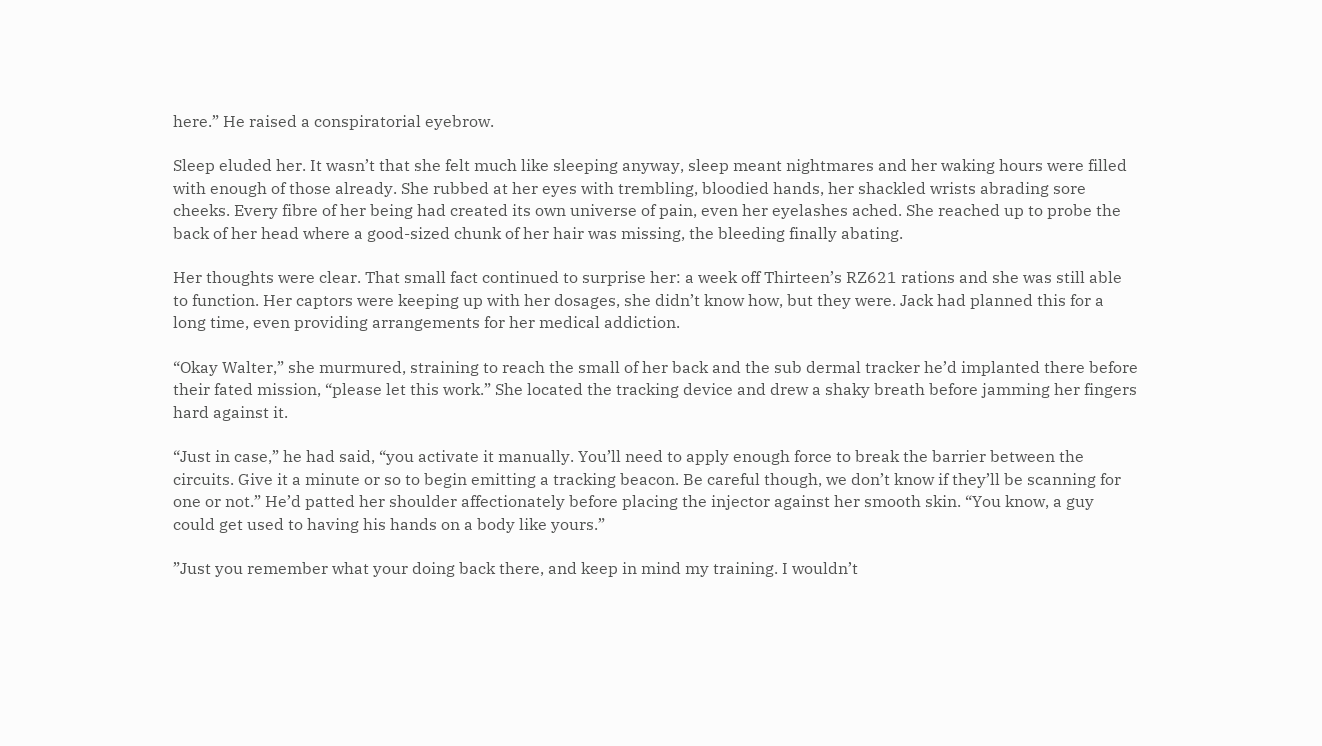here.” He raised a conspiratorial eyebrow.

Sleep eluded her. It wasn’t that she felt much like sleeping anyway, sleep meant nightmares and her waking hours were filled with enough of those already. She rubbed at her eyes with trembling, bloodied hands, her shackled wrists abrading sore cheeks. Every fibre of her being had created its own universe of pain, even her eyelashes ached. She reached up to probe the back of her head where a good-sized chunk of her hair was missing, the bleeding finally abating.

Her thoughts were clear. That small fact continued to surprise her: a week off Thirteen’s RZ621 rations and she was still able to function. Her captors were keeping up with her dosages, she didn’t know how, but they were. Jack had planned this for a long time, even providing arrangements for her medical addiction.

“Okay Walter,” she murmured, straining to reach the small of her back and the sub dermal tracker he’d implanted there before their fated mission, “please let this work.” She located the tracking device and drew a shaky breath before jamming her fingers hard against it.

“Just in case,” he had said, “you activate it manually. You’ll need to apply enough force to break the barrier between the circuits. Give it a minute or so to begin emitting a tracking beacon. Be careful though, we don’t know if they’ll be scanning for one or not.” He’d patted her shoulder affectionately before placing the injector against her smooth skin. “You know, a guy could get used to having his hands on a body like yours.”

”Just you remember what your doing back there, and keep in mind my training. I wouldn’t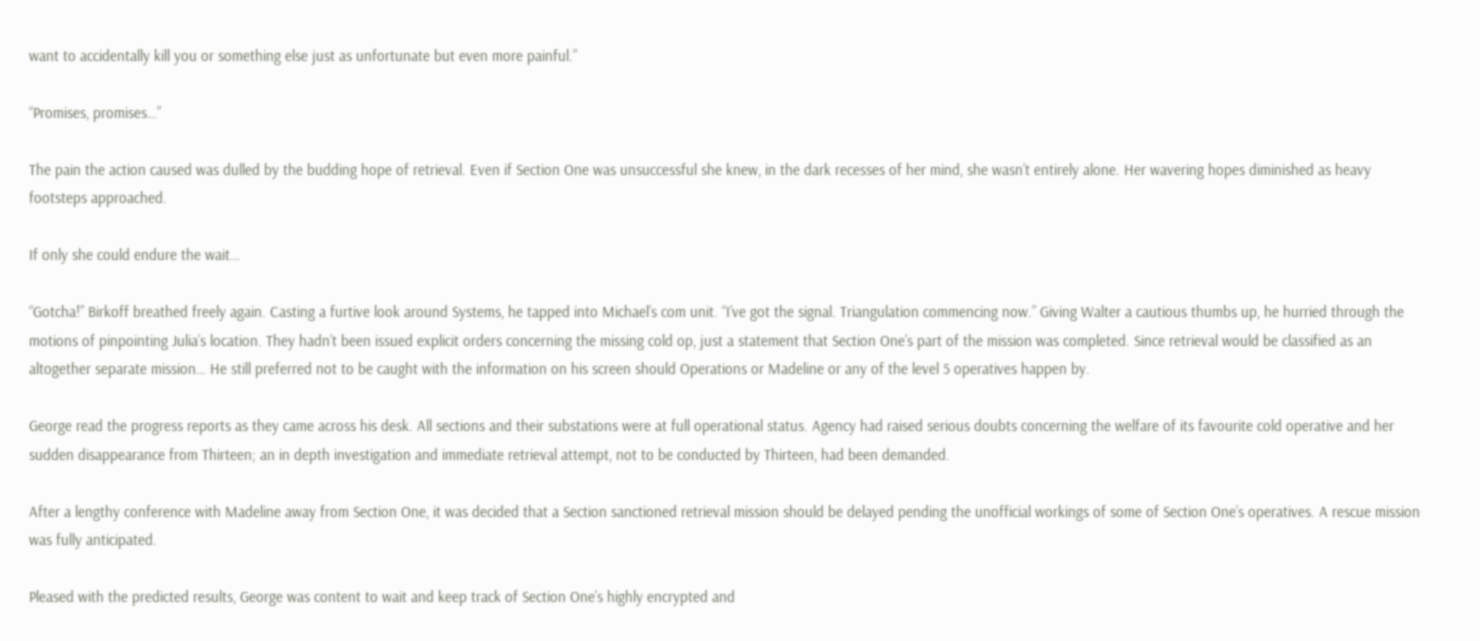want to accidentally kill you or something else just as unfortunate but even more painful.”

“Promises, promises…”

The pain the action caused was dulled by the budding hope of retrieval. Even if Section One was unsuccessful she knew, in the dark recesses of her mind, she wasn’t entirely alone. Her wavering hopes diminished as heavy footsteps approached.

If only she could endure the wait…

“Gotcha!” Birkoff breathed freely again. Casting a furtive look around Systems, he tapped into Michael’s com unit. “I’ve got the signal. Triangulation commencing now.” Giving Walter a cautious thumbs up, he hurried through the motions of pinpointing Julia’s location. They hadn’t been issued explicit orders concerning the missing cold op, just a statement that Section One’s part of the mission was completed. Since retrieval would be classified as an altogether separate mission… He still preferred not to be caught with the information on his screen should Operations or Madeline or any of the level 5 operatives happen by.

George read the progress reports as they came across his desk. All sections and their substations were at full operational status. Agency had raised serious doubts concerning the welfare of its favourite cold operative and her sudden disappearance from Thirteen; an in depth investigation and immediate retrieval attempt, not to be conducted by Thirteen, had been demanded.

After a lengthy conference with Madeline away from Section One, it was decided that a Section sanctioned retrieval mission should be delayed pending the unofficial workings of some of Section One’s operatives. A rescue mission was fully anticipated.

Pleased with the predicted results, George was content to wait and keep track of Section One’s highly encrypted and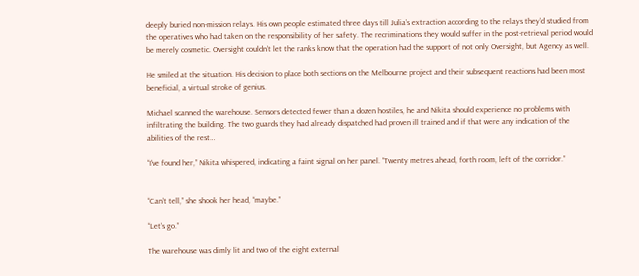deeply buried non-mission relays. His own people estimated three days till Julia’s extraction according to the relays they’d studied from the operatives who had taken on the responsibility of her safety. The recriminations they would suffer in the post-retrieval period would be merely cosmetic. Oversight couldn’t let the ranks know that the operation had the support of not only Oversight, but Agency as well.

He smiled at the situation. His decision to place both sections on the Melbourne project and their subsequent reactions had been most beneficial, a virtual stroke of genius.

Michael scanned the warehouse. Sensors detected fewer than a dozen hostiles, he and Nikita should experience no problems with infiltrating the building. The two guards they had already dispatched had proven ill trained and if that were any indication of the abilities of the rest…

“I’ve found her,” Nikita whispered, indicating a faint signal on her panel. “Twenty metres ahead, forth room, left of the corridor.”


“Can’t tell,” she shook her head, “maybe.”

“Let’s go.”

The warehouse was dimly lit and two of the eight external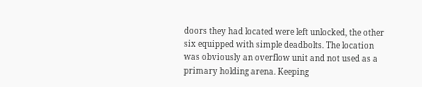doors they had located were left unlocked, the other six equipped with simple deadbolts. The location was obviously an overflow unit and not used as a primary holding arena. Keeping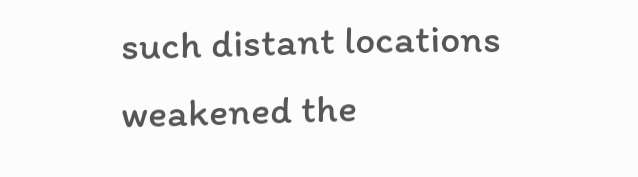such distant locations weakened the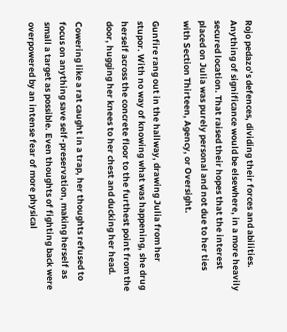Rojo pedazo’s defences, dividing their forces and abilities. Anything of significance would be elsewhere, in a more heavily secured location. That raised their hopes that the interest placed on Julia was purely personal and not due to her ties with Section Thirteen, Agency, or Oversight.

Gunfire rang out in the hallway, drawing Julia from her stupor. With no way of knowing what was happening, she drug herself across the concrete floor to the furthest point from the door, hugging her knees to her chest and ducking her head.

Cowering like a rat caught in a trap, her thoughts refused to focus on anything save self-preservation, making herself as small a target as possible. Even thoughts of fighting back were overpowered by an intense fear of more physical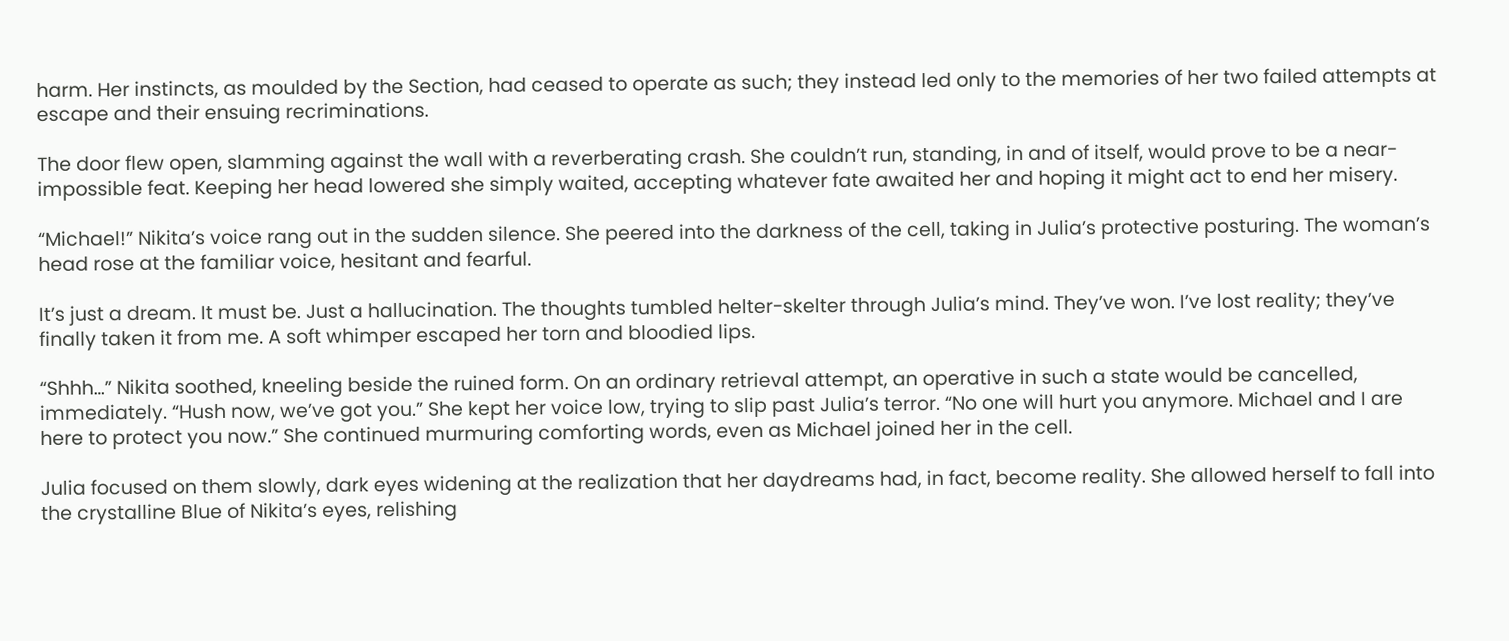harm. Her instincts, as moulded by the Section, had ceased to operate as such; they instead led only to the memories of her two failed attempts at escape and their ensuing recriminations.

The door flew open, slamming against the wall with a reverberating crash. She couldn’t run, standing, in and of itself, would prove to be a near-impossible feat. Keeping her head lowered she simply waited, accepting whatever fate awaited her and hoping it might act to end her misery.

“Michael!” Nikita’s voice rang out in the sudden silence. She peered into the darkness of the cell, taking in Julia’s protective posturing. The woman’s head rose at the familiar voice, hesitant and fearful.

It’s just a dream. It must be. Just a hallucination. The thoughts tumbled helter-skelter through Julia’s mind. They’ve won. I’ve lost reality; they’ve finally taken it from me. A soft whimper escaped her torn and bloodied lips.

“Shhh…” Nikita soothed, kneeling beside the ruined form. On an ordinary retrieval attempt, an operative in such a state would be cancelled, immediately. “Hush now, we’ve got you.” She kept her voice low, trying to slip past Julia’s terror. “No one will hurt you anymore. Michael and I are here to protect you now.” She continued murmuring comforting words, even as Michael joined her in the cell.

Julia focused on them slowly, dark eyes widening at the realization that her daydreams had, in fact, become reality. She allowed herself to fall into the crystalline Blue of Nikita’s eyes, relishing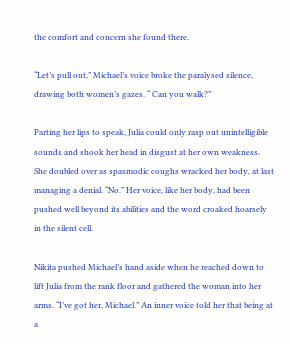the comfort and concern she found there.

“Let’s pull out,” Michael’s voice broke the paralysed silence, drawing both women’s gazes. “ Can you walk?”

Parting her lips to speak, Julia could only rasp out unintelligible sounds and shook her head in disgust at her own weakness. She doubled over as spasmodic coughs wracked her body, at last managing a denial. “No.” Her voice, like her body, had been pushed well beyond its abilities and the word croaked hoarsely in the silent cell.

Nikita pushed Michael’s hand aside when he reached down to lift Julia from the rank floor and gathered the woman into her arms. “I’ve got her, Michael.” An inner voice told her that being at a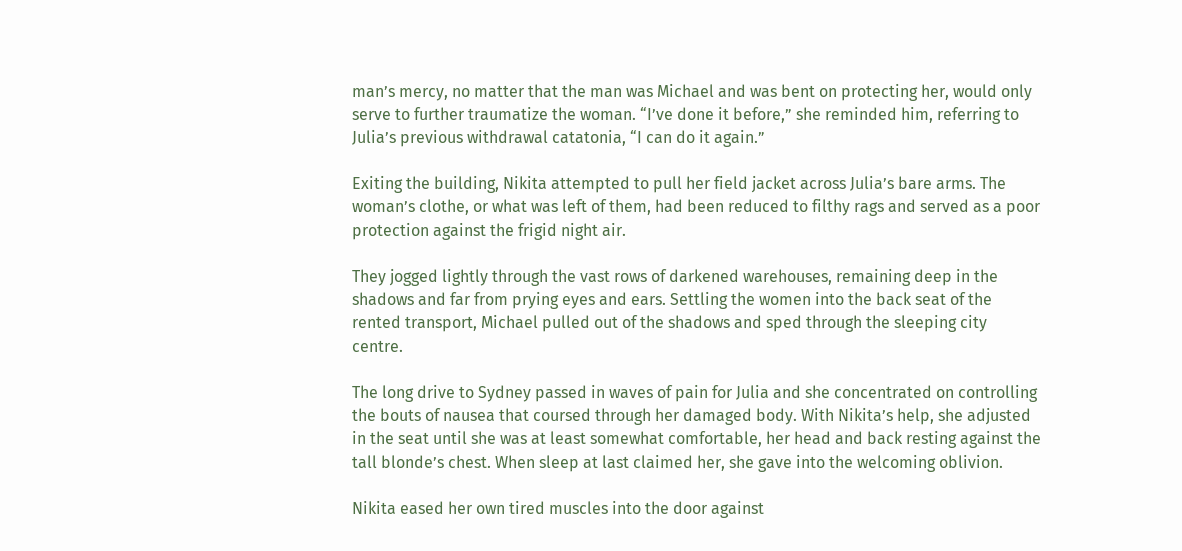man’s mercy, no matter that the man was Michael and was bent on protecting her, would only serve to further traumatize the woman. “I’ve done it before,” she reminded him, referring to Julia’s previous withdrawal catatonia, “I can do it again.”

Exiting the building, Nikita attempted to pull her field jacket across Julia’s bare arms. The woman’s clothe, or what was left of them, had been reduced to filthy rags and served as a poor protection against the frigid night air.

They jogged lightly through the vast rows of darkened warehouses, remaining deep in the shadows and far from prying eyes and ears. Settling the women into the back seat of the rented transport, Michael pulled out of the shadows and sped through the sleeping city centre.

The long drive to Sydney passed in waves of pain for Julia and she concentrated on controlling the bouts of nausea that coursed through her damaged body. With Nikita’s help, she adjusted in the seat until she was at least somewhat comfortable, her head and back resting against the tall blonde’s chest. When sleep at last claimed her, she gave into the welcoming oblivion.

Nikita eased her own tired muscles into the door against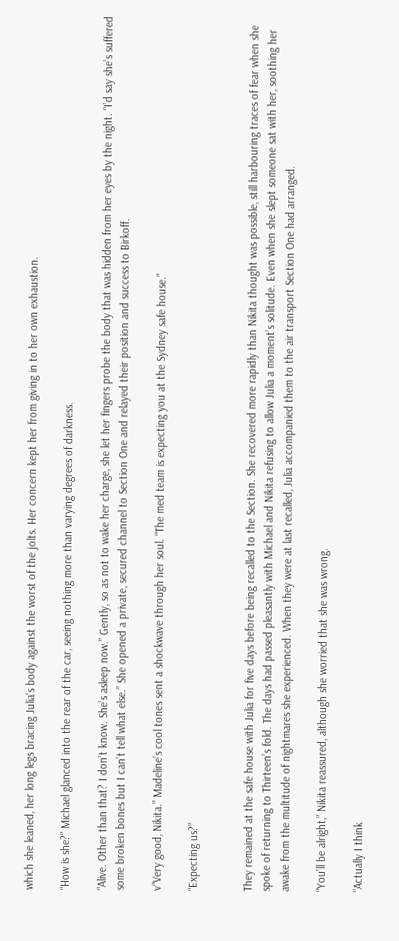which she leaned, her long legs bracing Julia’s body against the worst of the jolts. Her concern kept her from giving in to her own exhaustion.

“How is she?” Michael glanced into the rear of the car, seeing nothing more than varying degrees of darkness.

“Alive. Other than that? I don’t know. She’s asleep now.” Gently, so as not to wake her charge, she let her fingers probe the body that was hidden from her eyes by the night. “I’d say she’s suffered some broken bones but I can’t tell what else.” She opened a private, secured channel to Section One and relayed their position and success to Birkoff.

v“Very good, Nikita.” Madeline’s cool tones sent a shockwave through her soul. “The med team is expecting you at the Sydney safe house.”

“Expecting us?”


They remained at the safe house with Julia for five days before being recalled to the Section. She recovered more rapidly than Nikita thought was possible, still harbouring traces of fear when she spoke of returning to Thirteen’s fold. The days had passed pleasantly with Michael and Nikita refusing to allow Julia a moment’s solitude. Even when she slept someone sat with her, soothing her awake from the multitude of nightmares she experienced. When they were at last recalled, Julia accompanied them to the air transport Section One had arranged.

“You’ll be alright,” Nikita reassured, although she worried that she was wrong.

“Actually I think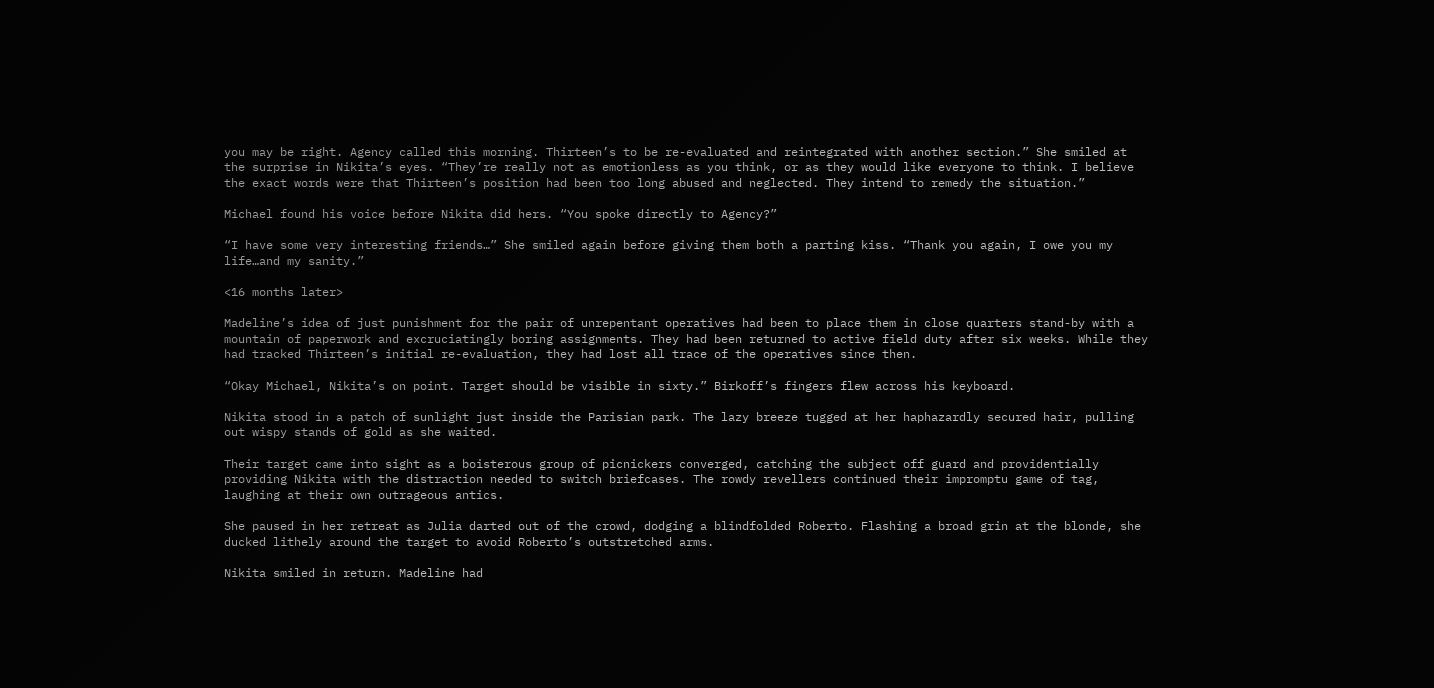you may be right. Agency called this morning. Thirteen’s to be re-evaluated and reintegrated with another section.” She smiled at the surprise in Nikita’s eyes. “They’re really not as emotionless as you think, or as they would like everyone to think. I believe the exact words were that Thirteen’s position had been too long abused and neglected. They intend to remedy the situation.”

Michael found his voice before Nikita did hers. “You spoke directly to Agency?”

“I have some very interesting friends…” She smiled again before giving them both a parting kiss. “Thank you again, I owe you my life…and my sanity.”

<16 months later>

Madeline’s idea of just punishment for the pair of unrepentant operatives had been to place them in close quarters stand-by with a mountain of paperwork and excruciatingly boring assignments. They had been returned to active field duty after six weeks. While they had tracked Thirteen’s initial re-evaluation, they had lost all trace of the operatives since then.

“Okay Michael, Nikita’s on point. Target should be visible in sixty.” Birkoff’s fingers flew across his keyboard.

Nikita stood in a patch of sunlight just inside the Parisian park. The lazy breeze tugged at her haphazardly secured hair, pulling out wispy stands of gold as she waited.

Their target came into sight as a boisterous group of picnickers converged, catching the subject off guard and providentially providing Nikita with the distraction needed to switch briefcases. The rowdy revellers continued their impromptu game of tag, laughing at their own outrageous antics.

She paused in her retreat as Julia darted out of the crowd, dodging a blindfolded Roberto. Flashing a broad grin at the blonde, she ducked lithely around the target to avoid Roberto’s outstretched arms.

Nikita smiled in return. Madeline had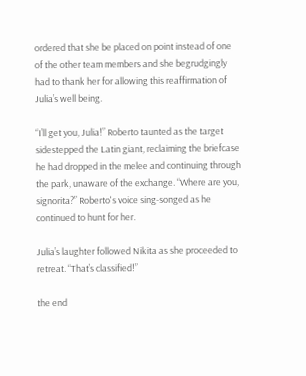ordered that she be placed on point instead of one of the other team members and she begrudgingly had to thank her for allowing this reaffirmation of Julia’s well being.

“I’ll get you, Julia!” Roberto taunted as the target sidestepped the Latin giant, reclaiming the briefcase he had dropped in the melee and continuing through the park, unaware of the exchange. “Where are you, signorita?” Roberto's voice sing-songed as he continued to hunt for her.

Julia’s laughter followed Nikita as she proceeded to retreat. “That’s classified!”

the end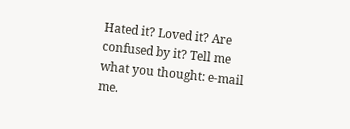Hated it? Loved it? Are confused by it? Tell me what you thought: e-mail me.